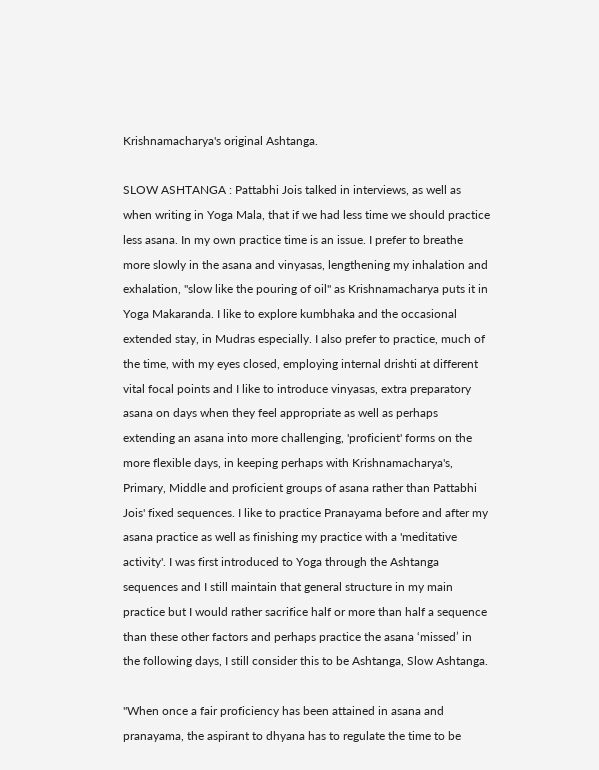Krishnamacharya's original Ashtanga.

SLOW ASHTANGA : Pattabhi Jois talked in interviews, as well as when writing in Yoga Mala, that if we had less time we should practice less asana. In my own practice time is an issue. I prefer to breathe more slowly in the asana and vinyasas, lengthening my inhalation and exhalation, "slow like the pouring of oil" as Krishnamacharya puts it in Yoga Makaranda. I like to explore kumbhaka and the occasional extended stay, in Mudras especially. I also prefer to practice, much of the time, with my eyes closed, employing internal drishti at different vital focal points and I like to introduce vinyasas, extra preparatory asana on days when they feel appropriate as well as perhaps extending an asana into more challenging, 'proficient' forms on the more flexible days, in keeping perhaps with Krishnamacharya's, Primary, Middle and proficient groups of asana rather than Pattabhi Jois' fixed sequences. I like to practice Pranayama before and after my asana practice as well as finishing my practice with a 'meditative activity'. I was first introduced to Yoga through the Ashtanga sequences and I still maintain that general structure in my main practice but I would rather sacrifice half or more than half a sequence than these other factors and perhaps practice the asana ‘missed’ in the following days, I still consider this to be Ashtanga, Slow Ashtanga.

"When once a fair proficiency has been attained in asana and pranayama, the aspirant to dhyana has to regulate the time to be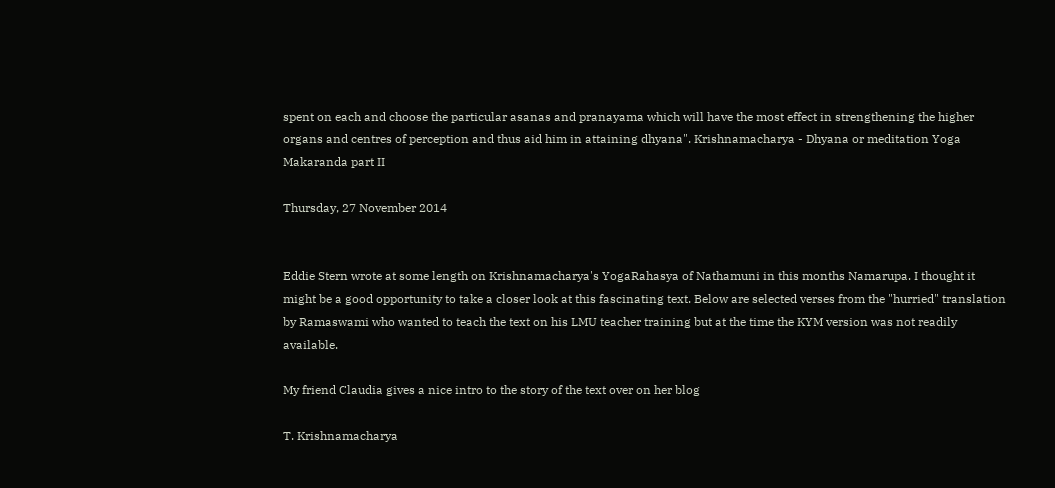spent on each and choose the particular asanas and pranayama which will have the most effect in strengthening the higher organs and centres of perception and thus aid him in attaining dhyana". Krishnamacharya - Dhyana or meditation Yoga Makaranda part II

Thursday, 27 November 2014


Eddie Stern wrote at some length on Krishnamacharya's YogaRahasya of Nathamuni in this months Namarupa. I thought it might be a good opportunity to take a closer look at this fascinating text. Below are selected verses from the "hurried" translation by Ramaswami who wanted to teach the text on his LMU teacher training but at the time the KYM version was not readily available.

My friend Claudia gives a nice intro to the story of the text over on her blog

T. Krishnamacharya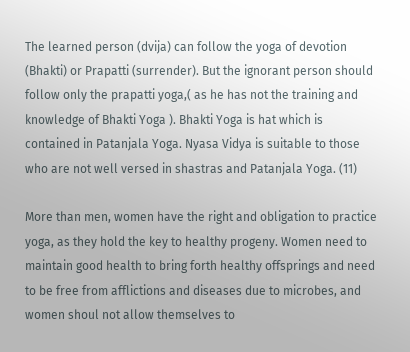The learned person (dvija) can follow the yoga of devotion (Bhakti) or Prapatti (surrender). But the ignorant person should follow only the prapatti yoga,( as he has not the training and knowledge of Bhakti Yoga ). Bhakti Yoga is hat which is contained in Patanjala Yoga. Nyasa Vidya is suitable to those who are not well versed in shastras and Patanjala Yoga. (11)

More than men, women have the right and obligation to practice yoga, as they hold the key to healthy progeny. Women need to maintain good health to bring forth healthy offsprings and need to be free from afflictions and diseases due to microbes, and women shoul not allow themselves to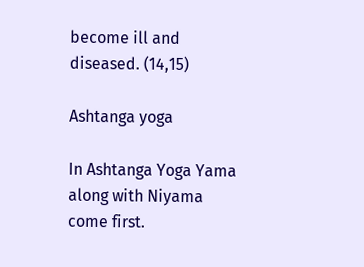become ill and diseased. (14,15)

Ashtanga yoga

In Ashtanga Yoga Yama along with Niyama come first.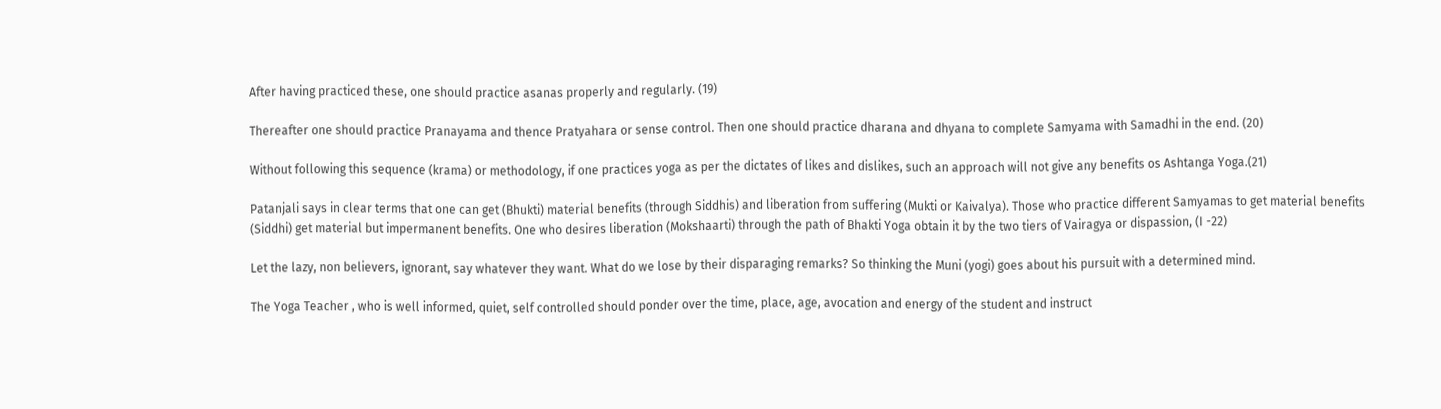After having practiced these, one should practice asanas properly and regularly. (19)

Thereafter one should practice Pranayama and thence Pratyahara or sense control. Then one should practice dharana and dhyana to complete Samyama with Samadhi in the end. (20)

Without following this sequence (krama) or methodology, if one practices yoga as per the dictates of likes and dislikes, such an approach will not give any benefits os Ashtanga Yoga.(21)

Patanjali says in clear terms that one can get (Bhukti) material benefits (through Siddhis) and liberation from suffering (Mukti or Kaivalya). Those who practice different Samyamas to get material benefits (Siddhi) get material but impermanent benefits. One who desires liberation (Mokshaarti) through the path of Bhakti Yoga obtain it by the two tiers of Vairagya or dispassion, (I -22)

Let the lazy, non believers, ignorant, say whatever they want. What do we lose by their disparaging remarks? So thinking the Muni (yogi) goes about his pursuit with a determined mind.

The Yoga Teacher , who is well informed, quiet, self controlled should ponder over the time, place, age, avocation and energy of the student and instruct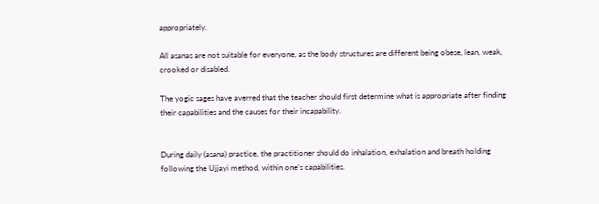appropriately.

All asanas are not suitable for everyone, as the body structures are different being obese, lean, weak, crooked or disabled.

The yogic sages have averred that the teacher should first determine what is appropriate after finding their capabilities and the causes for their incapability.


During daily (asana) practice, the practitioner should do inhalation, exhalation and breath holding following the Ujjayi method, within one’s capabilities.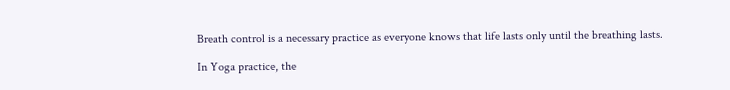Breath control is a necessary practice as everyone knows that life lasts only until the breathing lasts.

In Yoga practice, the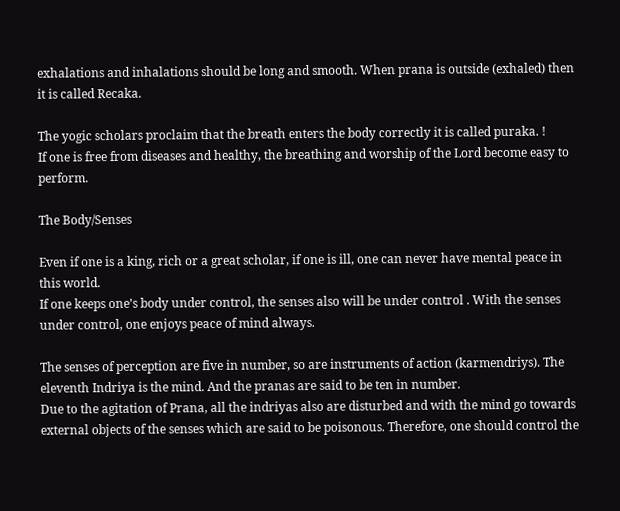exhalations and inhalations should be long and smooth. When prana is outside (exhaled) then it is called Recaka.

The yogic scholars proclaim that the breath enters the body correctly it is called puraka. !
If one is free from diseases and healthy, the breathing and worship of the Lord become easy to perform.

The Body/Senses

Even if one is a king, rich or a great scholar, if one is ill, one can never have mental peace in this world.
If one keeps one’s body under control, the senses also will be under control . With the senses under control, one enjoys peace of mind always.

The senses of perception are five in number, so are instruments of action (karmendriys). The eleventh Indriya is the mind. And the pranas are said to be ten in number.
Due to the agitation of Prana, all the indriyas also are disturbed and with the mind go towards external objects of the senses which are said to be poisonous. Therefore, one should control the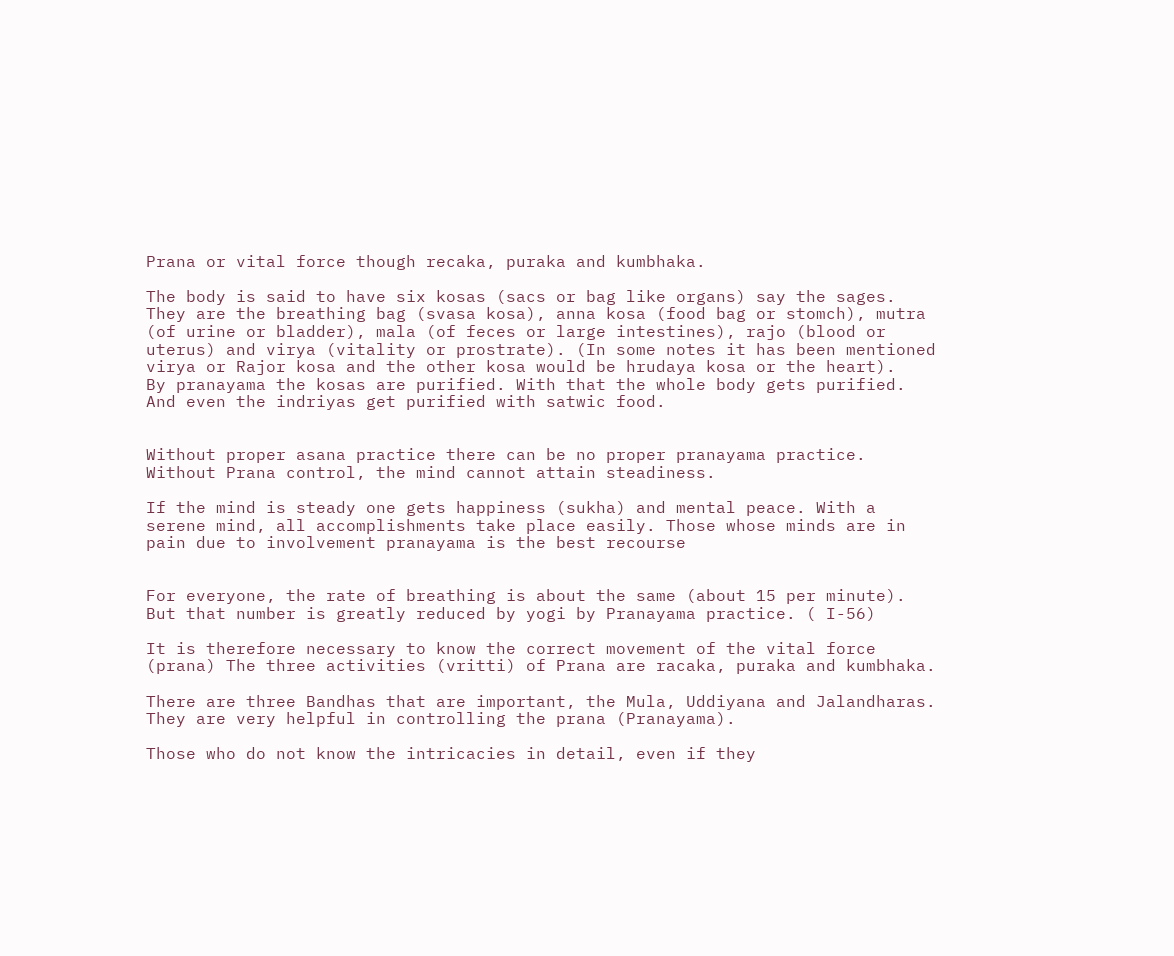Prana or vital force though recaka, puraka and kumbhaka.

The body is said to have six kosas (sacs or bag like organs) say the sages. They are the breathing bag (svasa kosa), anna kosa (food bag or stomch), mutra (of urine or bladder), mala (of feces or large intestines), rajo (blood or uterus) and virya (vitality or prostrate). (In some notes it has been mentioned virya or Rajor kosa and the other kosa would be hrudaya kosa or the heart).
By pranayama the kosas are purified. With that the whole body gets purified. And even the indriyas get purified with satwic food.


Without proper asana practice there can be no proper pranayama practice. Without Prana control, the mind cannot attain steadiness.

If the mind is steady one gets happiness (sukha) and mental peace. With a serene mind, all accomplishments take place easily. Those whose minds are in pain due to involvement pranayama is the best recourse


For everyone, the rate of breathing is about the same (about 15 per minute). But that number is greatly reduced by yogi by Pranayama practice. ( I-56)

It is therefore necessary to know the correct movement of the vital force (prana) The three activities (vritti) of Prana are racaka, puraka and kumbhaka.

There are three Bandhas that are important, the Mula, Uddiyana and Jalandharas. They are very helpful in controlling the prana (Pranayama).

Those who do not know the intricacies in detail, even if they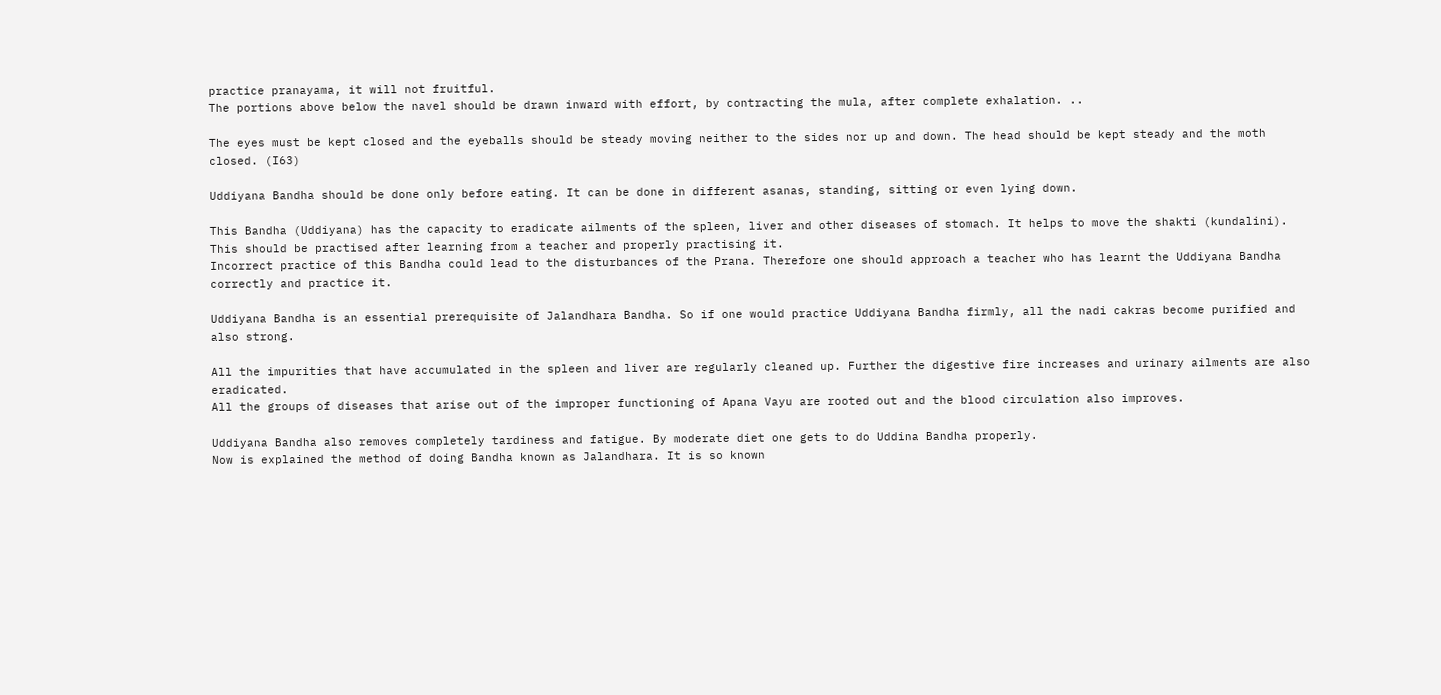practice pranayama, it will not fruitful.
The portions above below the navel should be drawn inward with effort, by contracting the mula, after complete exhalation. ..

The eyes must be kept closed and the eyeballs should be steady moving neither to the sides nor up and down. The head should be kept steady and the moth closed. (I63)

Uddiyana Bandha should be done only before eating. It can be done in different asanas, standing, sitting or even lying down.

This Bandha (Uddiyana) has the capacity to eradicate ailments of the spleen, liver and other diseases of stomach. It helps to move the shakti (kundalini). This should be practised after learning from a teacher and properly practising it.
Incorrect practice of this Bandha could lead to the disturbances of the Prana. Therefore one should approach a teacher who has learnt the Uddiyana Bandha correctly and practice it.

Uddiyana Bandha is an essential prerequisite of Jalandhara Bandha. So if one would practice Uddiyana Bandha firmly, all the nadi cakras become purified and also strong.

All the impurities that have accumulated in the spleen and liver are regularly cleaned up. Further the digestive fire increases and urinary ailments are also eradicated.
All the groups of diseases that arise out of the improper functioning of Apana Vayu are rooted out and the blood circulation also improves.

Uddiyana Bandha also removes completely tardiness and fatigue. By moderate diet one gets to do Uddina Bandha properly.
Now is explained the method of doing Bandha known as Jalandhara. It is so known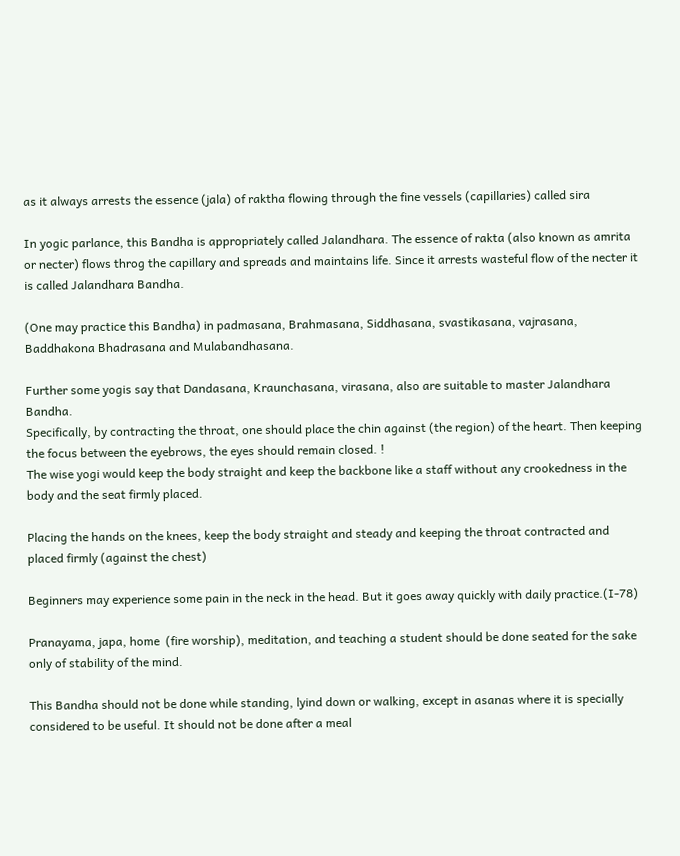as it always arrests the essence (jala) of raktha flowing through the fine vessels (capillaries) called sira

In yogic parlance, this Bandha is appropriately called Jalandhara. The essence of rakta (also known as amrita or necter) flows throg the capillary and spreads and maintains life. Since it arrests wasteful flow of the necter it is called Jalandhara Bandha.

(One may practice this Bandha) in padmasana, Brahmasana, Siddhasana, svastikasana, vajrasana, Baddhakona Bhadrasana and Mulabandhasana.

Further some yogis say that Dandasana, Kraunchasana, virasana, also are suitable to master Jalandhara Bandha.
Specifically, by contracting the throat, one should place the chin against (the region) of the heart. Then keeping the focus between the eyebrows, the eyes should remain closed. !
The wise yogi would keep the body straight and keep the backbone like a staff without any crookedness in the body and the seat firmly placed.

Placing the hands on the knees, keep the body straight and steady and keeping the throat contracted and placed firmly (against the chest)

Beginners may experience some pain in the neck in the head. But it goes away quickly with daily practice.(I-78)

Pranayama, japa, home  (fire worship), meditation, and teaching a student should be done seated for the sake only of stability of the mind.

This Bandha should not be done while standing, lyind down or walking, except in asanas where it is specially considered to be useful. It should not be done after a meal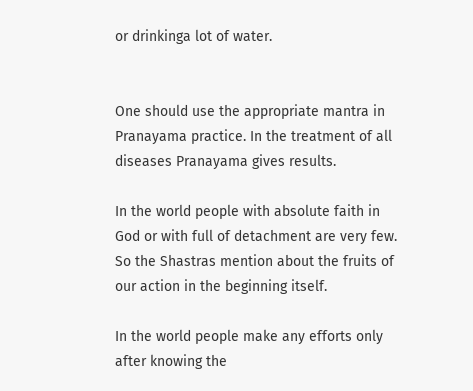or drinkinga lot of water.


One should use the appropriate mantra in Pranayama practice. In the treatment of all diseases Pranayama gives results.

In the world people with absolute faith in God or with full of detachment are very few. So the Shastras mention about the fruits of our action in the beginning itself.

In the world people make any efforts only after knowing the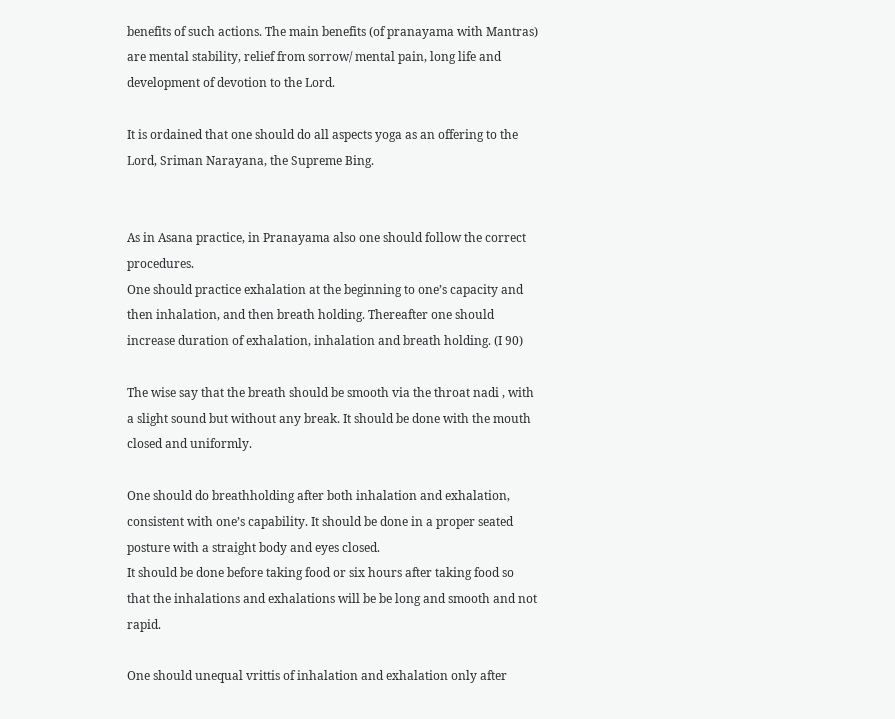benefits of such actions. The main benefits (of pranayama with Mantras) are mental stability, relief from sorrow/ mental pain, long life and development of devotion to the Lord.

It is ordained that one should do all aspects yoga as an offering to the Lord, Sriman Narayana, the Supreme Bing.


As in Asana practice, in Pranayama also one should follow the correct procedures.
One should practice exhalation at the beginning to one’s capacity and then inhalation, and then breath holding. Thereafter one should increase duration of exhalation, inhalation and breath holding. (I 90)

The wise say that the breath should be smooth via the throat nadi , with a slight sound but without any break. It should be done with the mouth closed and uniformly.

One should do breathholding after both inhalation and exhalation, consistent with one’s capability. It should be done in a proper seated posture with a straight body and eyes closed.
It should be done before taking food or six hours after taking food so that the inhalations and exhalations will be be long and smooth and not rapid.

One should unequal vrittis of inhalation and exhalation only after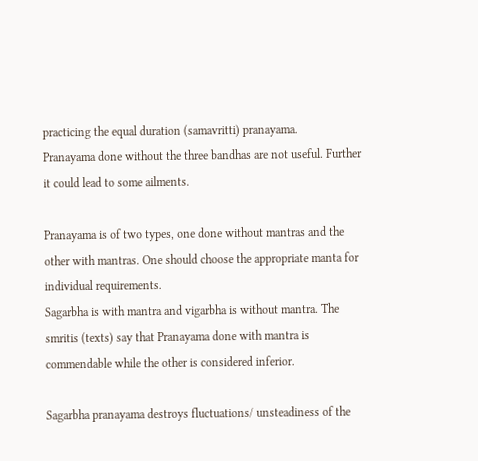practicing the equal duration (samavritti) pranayama.
Pranayama done without the three bandhas are not useful. Further it could lead to some ailments.

Pranayama is of two types, one done without mantras and the other with mantras. One should choose the appropriate manta for individual requirements.
Sagarbha is with mantra and vigarbha is without mantra. The smritis (texts) say that Pranayama done with mantra is commendable while the other is considered inferior.

Sagarbha pranayama destroys fluctuations/ unsteadiness of the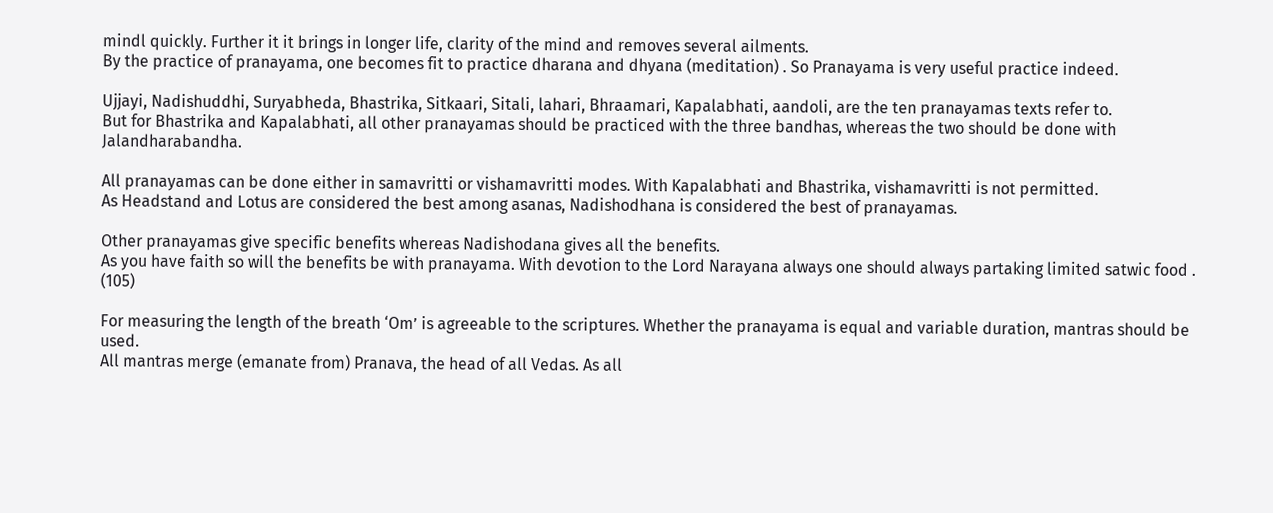mindl quickly. Further it it brings in longer life, clarity of the mind and removes several ailments.
By the practice of pranayama, one becomes fit to practice dharana and dhyana (meditation) . So Pranayama is very useful practice indeed.

Ujjayi, Nadishuddhi, Suryabheda, Bhastrika, Sitkaari, Sitali, lahari, Bhraamari, Kapalabhati, aandoli, are the ten pranayamas texts refer to.
But for Bhastrika and Kapalabhati, all other pranayamas should be practiced with the three bandhas, whereas the two should be done with Jalandharabandha.

All pranayamas can be done either in samavritti or vishamavritti modes. With Kapalabhati and Bhastrika, vishamavritti is not permitted.
As Headstand and Lotus are considered the best among asanas, Nadishodhana is considered the best of pranayamas.

Other pranayamas give specific benefits whereas Nadishodana gives all the benefits.
As you have faith so will the benefits be with pranayama. With devotion to the Lord Narayana always one should always partaking limited satwic food . (105)

For measuring the length of the breath ‘Om’ is agreeable to the scriptures. Whether the pranayama is equal and variable duration, mantras should be used.
All mantras merge (emanate from) Pranava, the head of all Vedas. As all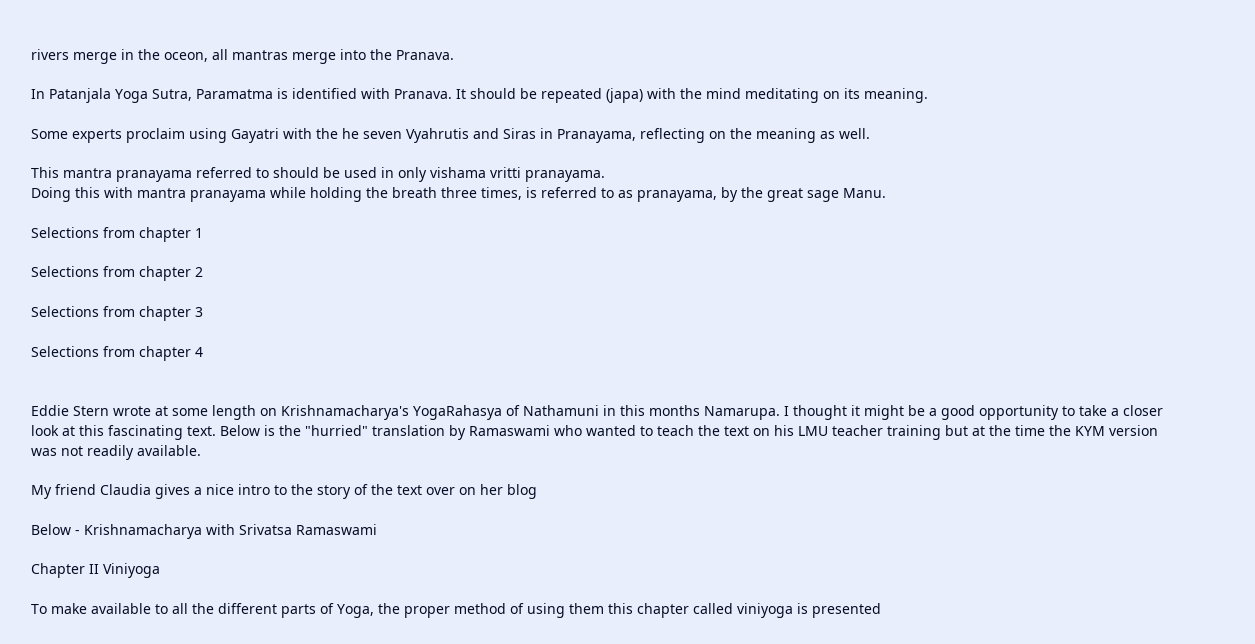rivers merge in the oceon, all mantras merge into the Pranava.

In Patanjala Yoga Sutra, Paramatma is identified with Pranava. It should be repeated (japa) with the mind meditating on its meaning.

Some experts proclaim using Gayatri with the he seven Vyahrutis and Siras in Pranayama, reflecting on the meaning as well.

This mantra pranayama referred to should be used in only vishama vritti pranayama.
Doing this with mantra pranayama while holding the breath three times, is referred to as pranayama, by the great sage Manu.

Selections from chapter 1

Selections from chapter 2

Selections from chapter 3

Selections from chapter 4


Eddie Stern wrote at some length on Krishnamacharya's YogaRahasya of Nathamuni in this months Namarupa. I thought it might be a good opportunity to take a closer look at this fascinating text. Below is the "hurried" translation by Ramaswami who wanted to teach the text on his LMU teacher training but at the time the KYM version was not readily available.

My friend Claudia gives a nice intro to the story of the text over on her blog

Below - Krishnamacharya with Srivatsa Ramaswami

Chapter II Viniyoga

To make available to all the different parts of Yoga, the proper method of using them this chapter called viniyoga is presented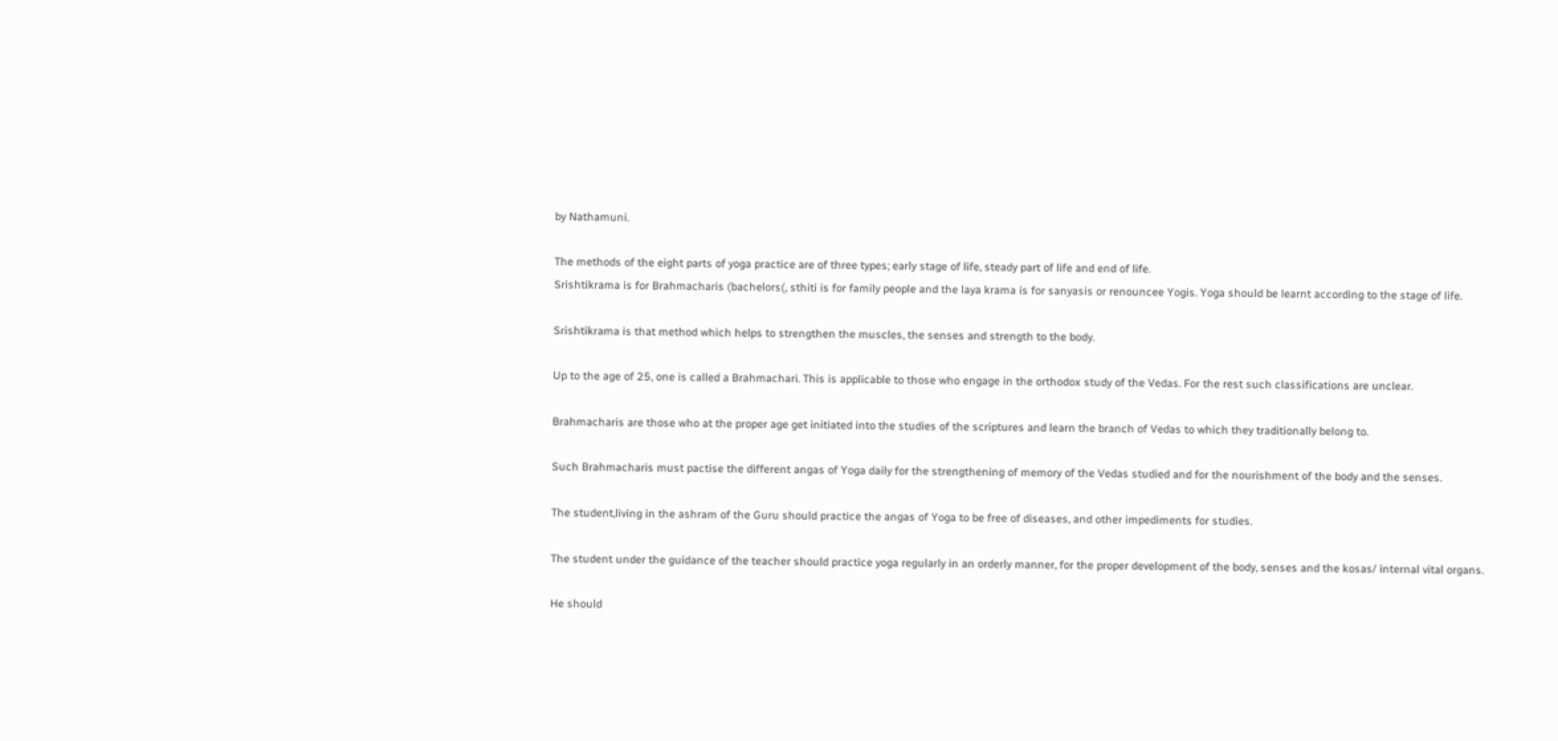by Nathamuni.

The methods of the eight parts of yoga practice are of three types; early stage of life, steady part of life and end of life.
Srishtikrama is for Brahmacharis (bachelors(, sthiti is for family people and the laya krama is for sanyasis or renouncee Yogis. Yoga should be learnt according to the stage of life.

Srishtikrama is that method which helps to strengthen the muscles, the senses and strength to the body.

Up to the age of 25, one is called a Brahmachari. This is applicable to those who engage in the orthodox study of the Vedas. For the rest such classifications are unclear.

Brahmacharis are those who at the proper age get initiated into the studies of the scriptures and learn the branch of Vedas to which they traditionally belong to.

Such Brahmacharis must pactise the different angas of Yoga daily for the strengthening of memory of the Vedas studied and for the nourishment of the body and the senses.

The student,living in the ashram of the Guru should practice the angas of Yoga to be free of diseases, and other impediments for studies.

The student under the guidance of the teacher should practice yoga regularly in an orderly manner, for the proper development of the body, senses and the kosas/ internal vital organs.

He should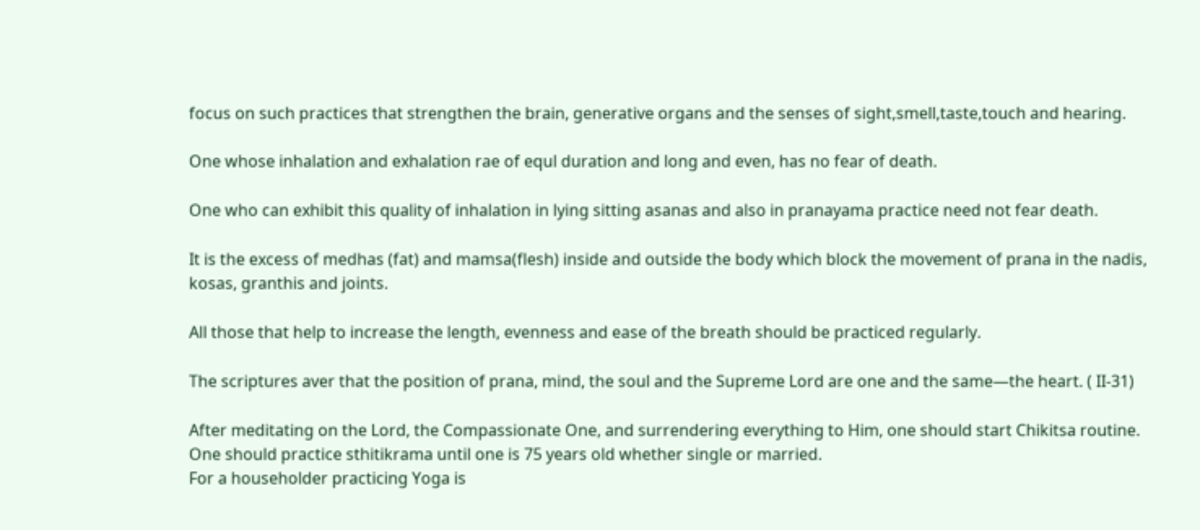focus on such practices that strengthen the brain, generative organs and the senses of sight,smell,taste,touch and hearing.

One whose inhalation and exhalation rae of equl duration and long and even, has no fear of death.

One who can exhibit this quality of inhalation in lying sitting asanas and also in pranayama practice need not fear death.

It is the excess of medhas (fat) and mamsa(flesh) inside and outside the body which block the movement of prana in the nadis, kosas, granthis and joints.

All those that help to increase the length, evenness and ease of the breath should be practiced regularly.

The scriptures aver that the position of prana, mind, the soul and the Supreme Lord are one and the same—the heart. ( II-31)

After meditating on the Lord, the Compassionate One, and surrendering everything to Him, one should start Chikitsa routine.
One should practice sthitikrama until one is 75 years old whether single or married.
For a householder practicing Yoga is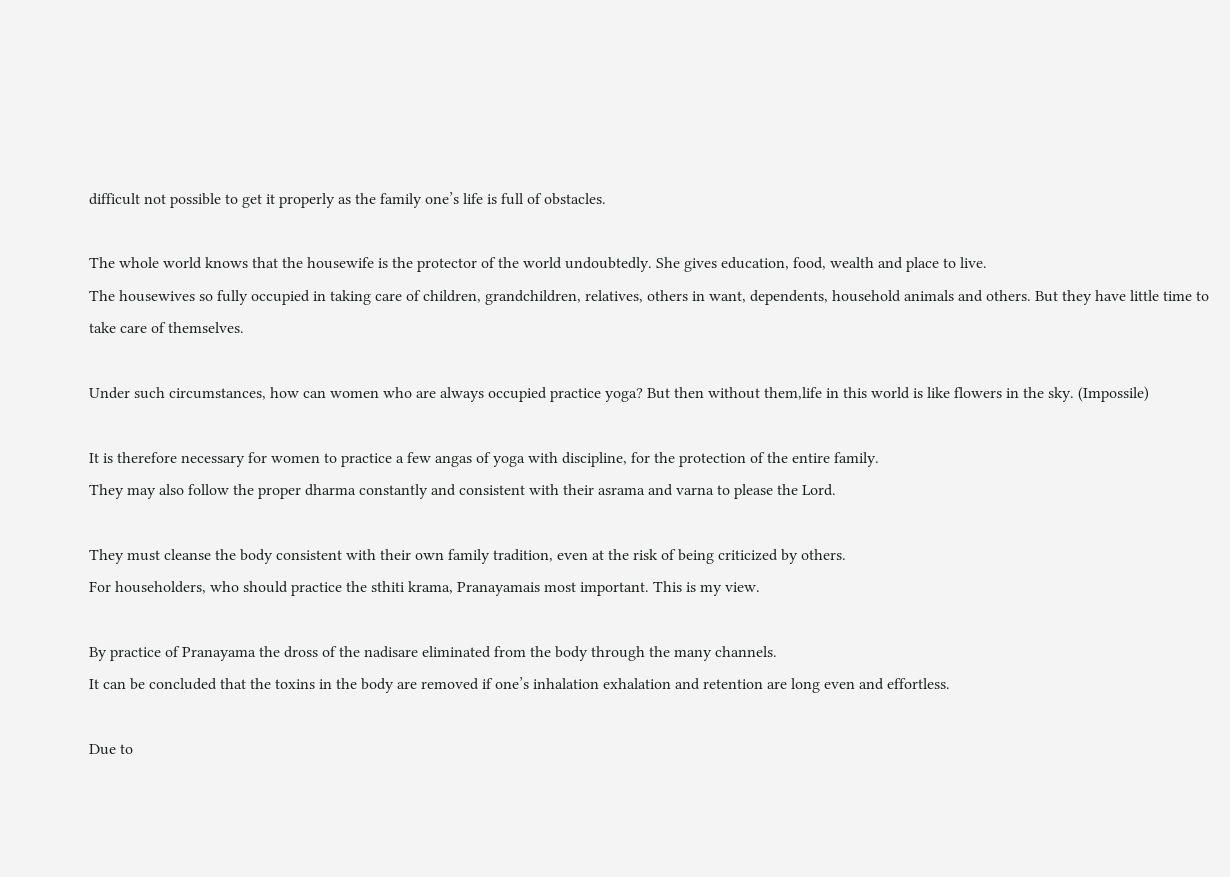difficult not possible to get it properly as the family one’s life is full of obstacles.

The whole world knows that the housewife is the protector of the world undoubtedly. She gives education, food, wealth and place to live.
The housewives so fully occupied in taking care of children, grandchildren, relatives, others in want, dependents, household animals and others. But they have little time to take care of themselves.

Under such circumstances, how can women who are always occupied practice yoga? But then without them,life in this world is like flowers in the sky. (Impossile)

It is therefore necessary for women to practice a few angas of yoga with discipline, for the protection of the entire family.
They may also follow the proper dharma constantly and consistent with their asrama and varna to please the Lord.

They must cleanse the body consistent with their own family tradition, even at the risk of being criticized by others.
For householders, who should practice the sthiti krama, Pranayamais most important. This is my view.

By practice of Pranayama the dross of the nadisare eliminated from the body through the many channels.
It can be concluded that the toxins in the body are removed if one’s inhalation exhalation and retention are long even and effortless.

Due to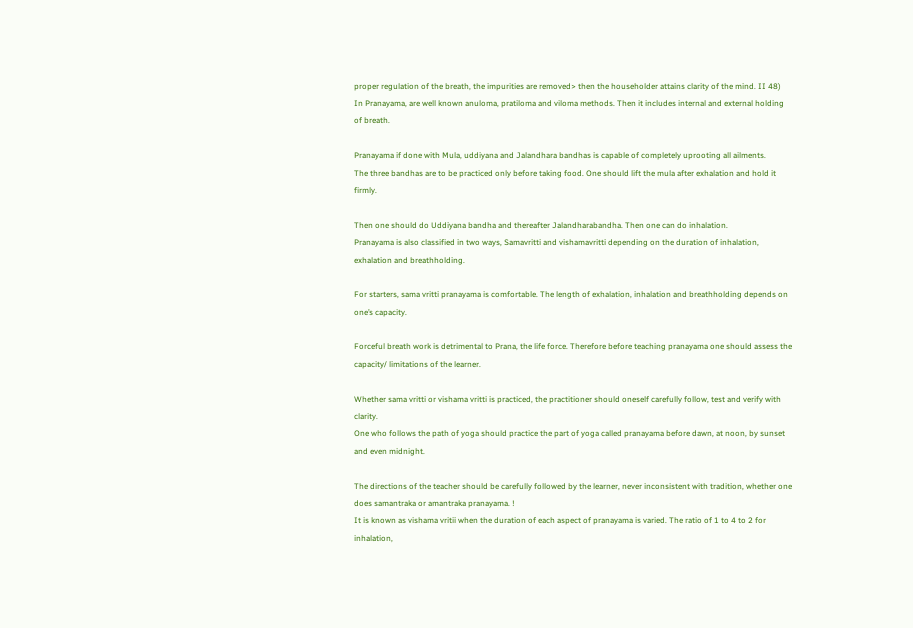proper regulation of the breath, the impurities are removed> then the householder attains clarity of the mind. II 48)
In Pranayama, are well known anuloma, pratiloma and viloma methods. Then it includes internal and external holding of breath.

Pranayama if done with Mula, uddiyana and Jalandhara bandhas is capable of completely uprooting all ailments.
The three bandhas are to be practiced only before taking food. One should lift the mula after exhalation and hold it firmly.

Then one should do Uddiyana bandha and thereafter Jalandharabandha. Then one can do inhalation.
Pranayama is also classified in two ways, Samavritti and vishamavritti depending on the duration of inhalation, exhalation and breathholding.

For starters, sama vritti pranayama is comfortable. The length of exhalation, inhalation and breathholding depends on one’s capacity.

Forceful breath work is detrimental to Prana, the life force. Therefore before teaching pranayama one should assess the capacity/ limitations of the learner.

Whether sama vritti or vishama vritti is practiced, the practitioner should oneself carefully follow, test and verify with clarity.
One who follows the path of yoga should practice the part of yoga called pranayama before dawn, at noon, by sunset and even midnight.

The directions of the teacher should be carefully followed by the learner, never inconsistent with tradition, whether one does samantraka or amantraka pranayama. !
It is known as vishama vritii when the duration of each aspect of pranayama is varied. The ratio of 1 to 4 to 2 for inhalation,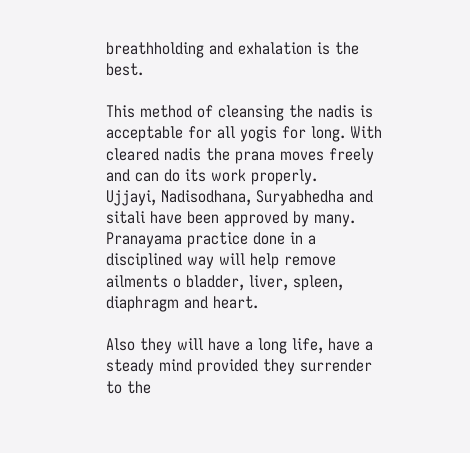breathholding and exhalation is the best.

This method of cleansing the nadis is acceptable for all yogis for long. With cleared nadis the prana moves freely and can do its work properly.
Ujjayi, Nadisodhana, Suryabhedha and sitali have been approved by many.
Pranayama practice done in a disciplined way will help remove ailments o bladder, liver, spleen, diaphragm and heart.

Also they will have a long life, have a steady mind provided they surrender to the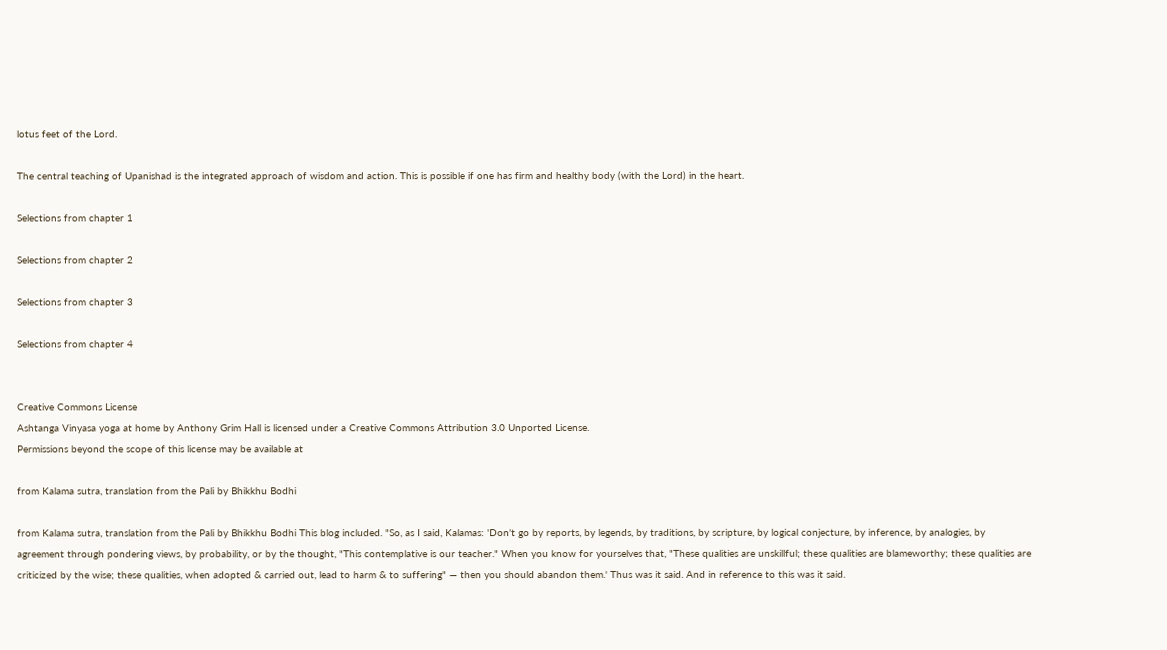lotus feet of the Lord.

The central teaching of Upanishad is the integrated approach of wisdom and action. This is possible if one has firm and healthy body (with the Lord) in the heart.

Selections from chapter 1

Selections from chapter 2

Selections from chapter 3

Selections from chapter 4


Creative Commons License
Ashtanga Vinyasa yoga at home by Anthony Grim Hall is licensed under a Creative Commons Attribution 3.0 Unported License.
Permissions beyond the scope of this license may be available at

from Kalama sutra, translation from the Pali by Bhikkhu Bodhi

from Kalama sutra, translation from the Pali by Bhikkhu Bodhi This blog included. "So, as I said, Kalamas: 'Don't go by reports, by legends, by traditions, by scripture, by logical conjecture, by inference, by analogies, by agreement through pondering views, by probability, or by the thought, "This contemplative is our teacher." When you know for yourselves that, "These qualities are unskillful; these qualities are blameworthy; these qualities are criticized by the wise; these qualities, when adopted & carried out, lead to harm & to suffering" — then you should abandon them.' Thus was it said. And in reference to this was it said.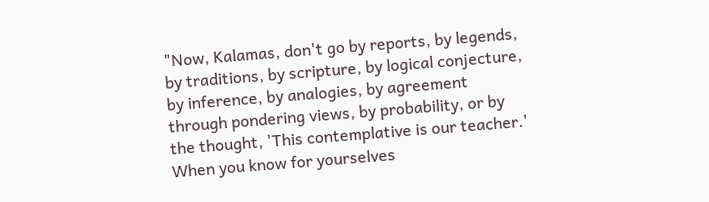"Now, Kalamas, don't go by reports, by legends, by traditions, by scripture, by logical conjecture, by inference, by analogies, by agreement through pondering views, by probability, or by the thought, 'This contemplative is our teacher.' When you know for yourselves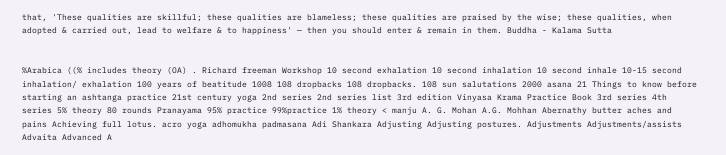that, 'These qualities are skillful; these qualities are blameless; these qualities are praised by the wise; these qualities, when adopted & carried out, lead to welfare & to happiness' — then you should enter & remain in them. Buddha - Kalama Sutta


%Arabica ((% includes theory (OA) . Richard freeman Workshop 10 second exhalation 10 second inhalation 10 second inhale 10-15 second inhalation/ exhalation 100 years of beatitude 1008 108 dropbacks 108 dropbacks. 108 sun salutations 2000 asana 21 Things to know before starting an ashtanga practice 21st century yoga 2nd series 2nd series list 3rd edition Vinyasa Krama Practice Book 3rd series 4th series 5% theory 80 rounds Pranayama 95% practice 99%practice 1% theory < manju A. G. Mohan A.G. Mohhan Abernathy butter aches and pains Achieving full lotus. acro yoga adhomukha padmasana Adi Shankara Adjusting Adjusting postures. Adjustments Adjustments/assists Advaita Advanced A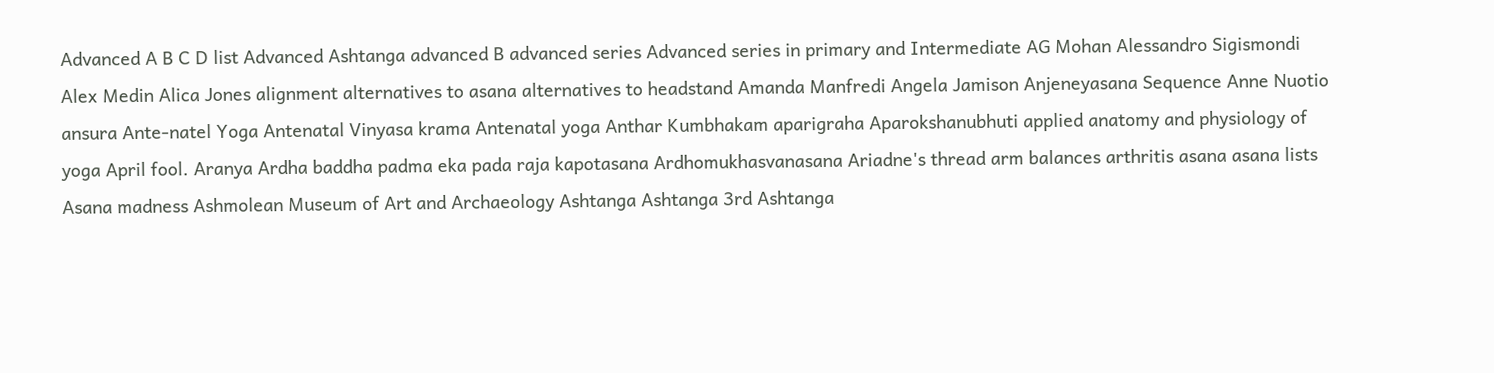Advanced A B C D list Advanced Ashtanga advanced B advanced series Advanced series in primary and Intermediate AG Mohan Alessandro Sigismondi Alex Medin Alica Jones alignment alternatives to asana alternatives to headstand Amanda Manfredi Angela Jamison Anjeneyasana Sequence Anne Nuotio ansura Ante-natel Yoga Antenatal Vinyasa krama Antenatal yoga Anthar Kumbhakam aparigraha Aparokshanubhuti applied anatomy and physiology of yoga April fool. Aranya Ardha baddha padma eka pada raja kapotasana Ardhomukhasvanasana Ariadne's thread arm balances arthritis asana asana lists Asana madness Ashmolean Museum of Art and Archaeology Ashtanga Ashtanga 3rd Ashtanga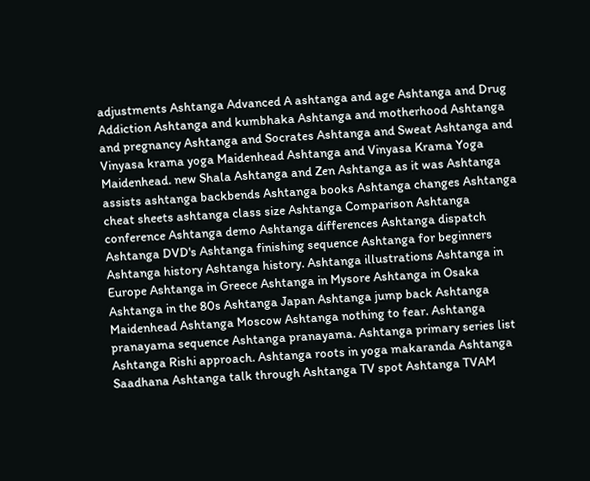adjustments Ashtanga Advanced A ashtanga and age Ashtanga and Drug Addiction Ashtanga and kumbhaka Ashtanga and motherhood Ashtanga and pregnancy Ashtanga and Socrates Ashtanga and Sweat Ashtanga and Vinyasa krama yoga Maidenhead Ashtanga and Vinyasa Krama Yoga Maidenhead. new Shala Ashtanga and Zen Ashtanga as it was Ashtanga assists ashtanga backbends Ashtanga books Ashtanga changes Ashtanga cheat sheets ashtanga class size Ashtanga Comparison Ashtanga conference Ashtanga demo Ashtanga differences Ashtanga dispatch Ashtanga DVD's Ashtanga finishing sequence Ashtanga for beginners Ashtanga history Ashtanga history. Ashtanga illustrations Ashtanga in Europe Ashtanga in Greece Ashtanga in Mysore Ashtanga in Osaka Ashtanga in the 80s Ashtanga Japan Ashtanga jump back Ashtanga Maidenhead Ashtanga Moscow Ashtanga nothing to fear. Ashtanga pranayama sequence Ashtanga pranayama. Ashtanga primary series list Ashtanga Rishi approach. Ashtanga roots in yoga makaranda Ashtanga Saadhana Ashtanga talk through Ashtanga TV spot Ashtanga TVAM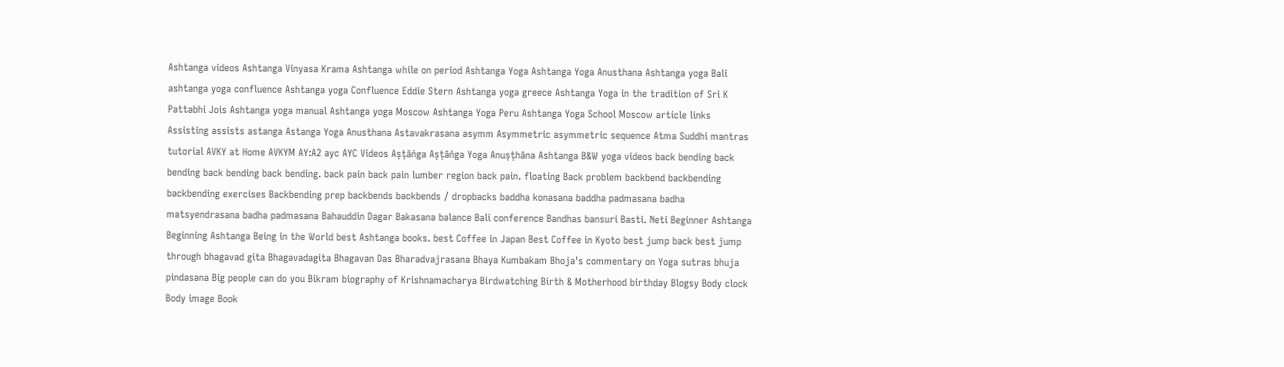Ashtanga videos Ashtanga Vinyasa Krama Ashtanga while on period Ashtanga Yoga Ashtanga Yoga Anusthana Ashtanga yoga Bali ashtanga yoga confluence Ashtanga yoga Confluence Eddie Stern Ashtanga yoga greece Ashtanga Yoga in the tradition of Sri K Pattabhi Jois Ashtanga yoga manual Ashtanga yoga Moscow Ashtanga Yoga Peru Ashtanga Yoga School Moscow article links Assisting assists astanga Astanga Yoga Anusthana Astavakrasana asymm Asymmetric asymmetric sequence Atma Suddhi mantras tutorial AVKY at Home AVKYM AY:A2 ayc AYC Videos Aṣṭāṅga Aṣṭāṅga Yoga Anuṣṭhāna Ashtanga B&W yoga videos back bending back bending back bending back bending. back pain back pain lumber region back pain. floating Back problem backbend backbending backbending exercises Backbending prep backbends backbends / dropbacks baddha konasana baddha padmasana badha matsyendrasana badha padmasana Bahauddin Dagar Bakasana balance Bali conference Bandhas bansuri Basti. Neti Beginner Ashtanga Beginning Ashtanga Being in the World best Ashtanga books. best Coffee in Japan Best Coffee in Kyoto best jump back best jump through bhagavad gita Bhagavadagita Bhagavan Das Bharadvajrasana Bhaya Kumbakam Bhoja's commentary on Yoga sutras bhuja pindasana Big people can do you Bikram biography of Krishnamacharya Birdwatching Birth & Motherhood birthday Blogsy Body clock Body image Book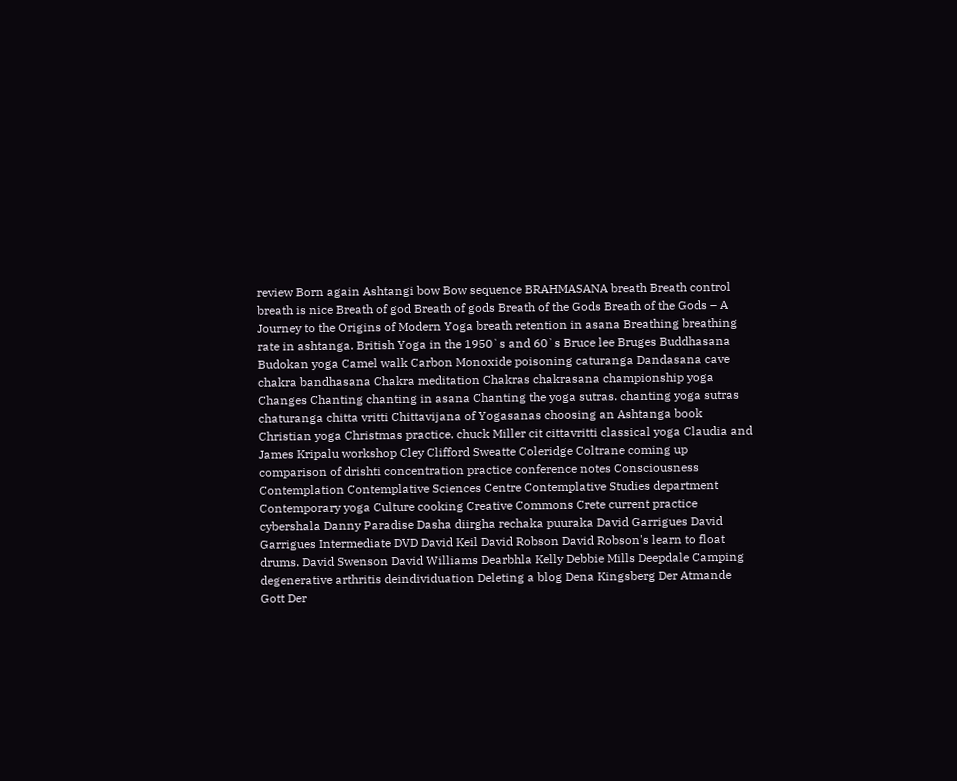review Born again Ashtangi bow Bow sequence BRAHMASANA breath Breath control breath is nice Breath of god Breath of gods Breath of the Gods Breath of the Gods – A Journey to the Origins of Modern Yoga breath retention in asana Breathing breathing rate in ashtanga. British Yoga in the 1950`s and 60`s Bruce lee Bruges Buddhasana Budokan yoga Camel walk Carbon Monoxide poisoning caturanga Dandasana cave chakra bandhasana Chakra meditation Chakras chakrasana championship yoga Changes Chanting chanting in asana Chanting the yoga sutras. chanting yoga sutras chaturanga chitta vritti Chittavijana of Yogasanas choosing an Ashtanga book Christian yoga Christmas practice. chuck Miller cit cittavritti classical yoga Claudia and James Kripalu workshop Cley Clifford Sweatte Coleridge Coltrane coming up comparison of drishti concentration practice conference notes Consciousness Contemplation Contemplative Sciences Centre Contemplative Studies department Contemporary yoga Culture cooking Creative Commons Crete current practice cybershala Danny Paradise Dasha diirgha rechaka puuraka David Garrigues David Garrigues Intermediate DVD David Keil David Robson David Robson's learn to float drums. David Swenson David Williams Dearbhla Kelly Debbie Mills Deepdale Camping degenerative arthritis deindividuation Deleting a blog Dena Kingsberg Der Atmande Gott Der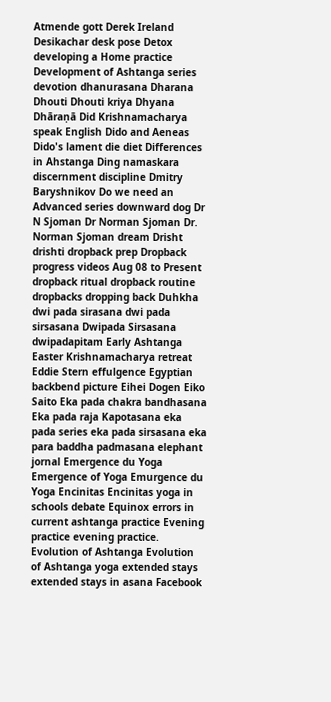Atmende gott Derek Ireland Desikachar desk pose Detox developing a Home practice Development of Ashtanga series devotion dhanurasana Dharana Dhouti Dhouti kriya Dhyana Dhāraṇā Did Krishnamacharya speak English Dido and Aeneas Dido's lament die diet Differences in Ahstanga Ding namaskara discernment discipline Dmitry Baryshnikov Do we need an Advanced series downward dog Dr N Sjoman Dr Norman Sjoman Dr. Norman Sjoman dream Drisht drishti dropback prep Dropback progress videos Aug 08 to Present dropback ritual dropback routine dropbacks dropping back Duhkha dwi pada sirasana dwi pada sirsasana Dwipada Sirsasana dwipadapitam Early Ashtanga Easter Krishnamacharya retreat Eddie Stern effulgence Egyptian backbend picture Eihei Dogen Eiko Saito Eka pada chakra bandhasana Eka pada raja Kapotasana eka pada series eka pada sirsasana eka para baddha padmasana elephant jornal Emergence du Yoga Emergence of Yoga Emurgence du Yoga Encinitas Encinitas yoga in schools debate Equinox errors in current ashtanga practice Evening practice evening practice. Evolution of Ashtanga Evolution of Ashtanga yoga extended stays extended stays in asana Facebook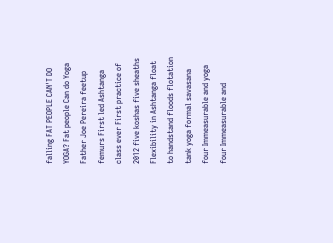falling FAT PEOPLE CAN'T DO YOGA? Fat people Can do Yoga Father Joe Pereira feetup femurs First led Ashtanga class ever First practice of 2012 five koshas five sheaths Flexibility in Ashtanga float to handstand floods flotation tank yoga formal savasana four Immeasurable and yoga four Immeasurable and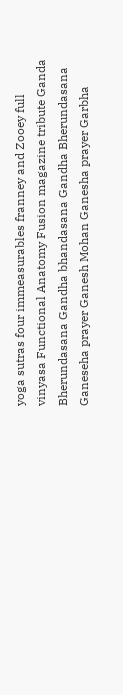yoga sutras four immeasurables franney and Zooey full vinyasa Functional Anatomy Fusion magazine tribute Ganda Bherundasana Gandha bhandasana Gandha Bherundasana Ganeseha prayer Ganesh Mohan Ganesha prayer Garbha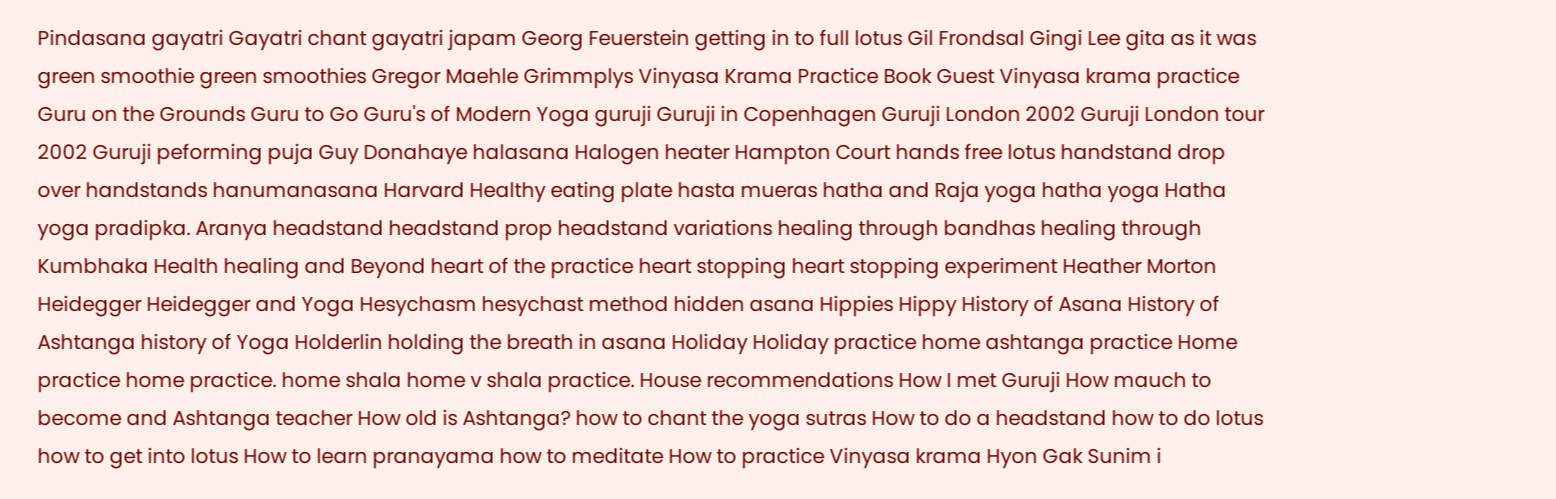Pindasana gayatri Gayatri chant gayatri japam Georg Feuerstein getting in to full lotus Gil Frondsal Gingi Lee gita as it was green smoothie green smoothies Gregor Maehle Grimmplys Vinyasa Krama Practice Book Guest Vinyasa krama practice Guru on the Grounds Guru to Go Guru's of Modern Yoga guruji Guruji in Copenhagen Guruji London 2002 Guruji London tour 2002 Guruji peforming puja Guy Donahaye halasana Halogen heater Hampton Court hands free lotus handstand drop over handstands hanumanasana Harvard Healthy eating plate hasta mueras hatha and Raja yoga hatha yoga Hatha yoga pradipka. Aranya headstand headstand prop headstand variations healing through bandhas healing through Kumbhaka Health healing and Beyond heart of the practice heart stopping heart stopping experiment Heather Morton Heidegger Heidegger and Yoga Hesychasm hesychast method hidden asana Hippies Hippy History of Asana History of Ashtanga history of Yoga Holderlin holding the breath in asana Holiday Holiday practice home ashtanga practice Home practice home practice. home shala home v shala practice. House recommendations How I met Guruji How mauch to become and Ashtanga teacher How old is Ashtanga? how to chant the yoga sutras How to do a headstand how to do lotus how to get into lotus How to learn pranayama how to meditate How to practice Vinyasa krama Hyon Gak Sunim i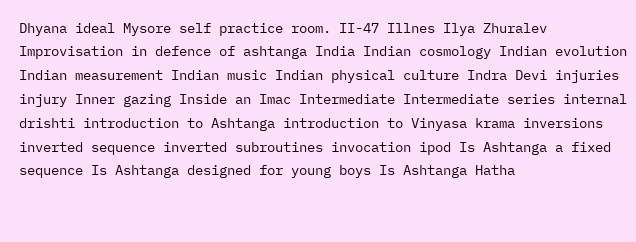Dhyana ideal Mysore self practice room. II-47 Illnes Ilya Zhuralev Improvisation in defence of ashtanga India Indian cosmology Indian evolution Indian measurement Indian music Indian physical culture Indra Devi injuries injury Inner gazing Inside an Imac Intermediate Intermediate series internal drishti introduction to Ashtanga introduction to Vinyasa krama inversions inverted sequence inverted subroutines invocation ipod Is Ashtanga a fixed sequence Is Ashtanga designed for young boys Is Ashtanga Hatha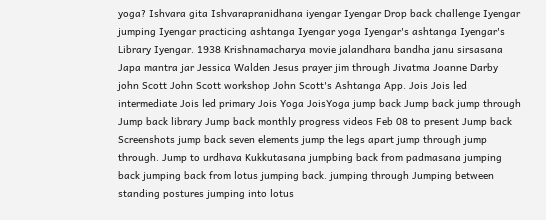yoga? Ishvara gita Ishvarapranidhana iyengar Iyengar Drop back challenge Iyengar jumping Iyengar practicing ashtanga Iyengar yoga Iyengar's ashtanga Iyengar's Library Iyengar. 1938 Krishnamacharya movie jalandhara bandha janu sirsasana Japa mantra jar Jessica Walden Jesus prayer jim through Jivatma Joanne Darby john Scott John Scott workshop John Scott's Ashtanga App. Jois Jois led intermediate Jois led primary Jois Yoga JoisYoga jump back Jump back jump through Jump back library Jump back monthly progress videos Feb 08 to present Jump back Screenshots jump back seven elements jump the legs apart jump through jump through. Jump to urdhava Kukkutasana jumpbing back from padmasana jumping back jumping back from lotus jumping back. jumping through Jumping between standing postures jumping into lotus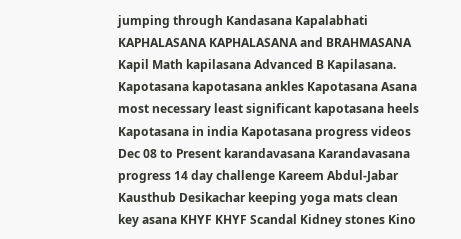jumping through Kandasana Kapalabhati KAPHALASANA KAPHALASANA and BRAHMASANA Kapil Math kapilasana Advanced B Kapilasana. Kapotasana kapotasana ankles Kapotasana Asana most necessary least significant kapotasana heels Kapotasana in india Kapotasana progress videos Dec 08 to Present karandavasana Karandavasana progress 14 day challenge Kareem Abdul-Jabar Kausthub Desikachar keeping yoga mats clean key asana KHYF KHYF Scandal Kidney stones Kino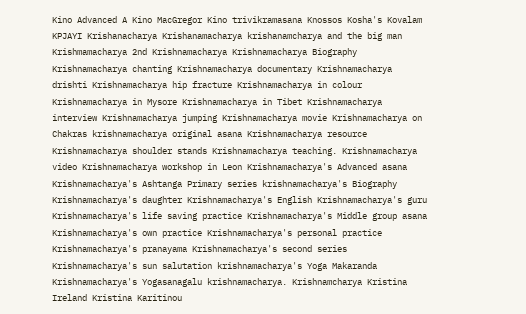Kino Advanced A Kino MacGregor Kino trivikramasana Knossos Kosha's Kovalam KPJAYI Krishanacharya Krishanamacharya krishanamcharya and the big man Krishmamacharya 2nd Krishnamacharya Krishnamacharya Biography Krishnamacharya chanting Krishnamacharya documentary Krishnamacharya drishti Krishnamacharya hip fracture Krishnamacharya in colour Krishnamacharya in Mysore Krishnamacharya in Tibet Krishnamacharya interview Krishnamacharya jumping Krishnamacharya movie Krishnamacharya on Chakras krishnamacharya original asana Krishnamacharya resource Krishnamacharya shoulder stands Krishnamacharya teaching. Krishnamacharya video Krishnamacharya workshop in Leon Krishnamacharya's Advanced asana Krishnamacharya's Ashtanga Primary series krishnamacharya's Biography Krishnamacharya's daughter Krishnamacharya's English Krishnamacharya's guru Krishnamacharya's life saving practice Krishnamacharya's Middle group asana Krishnamacharya's own practice Krishnamacharya's personal practice Krishnamacharya's pranayama Krishnamacharya's second series Krishnamacharya's sun salutation krishnamacharya's Yoga Makaranda Krishnamacharya's Yogasanagalu krishnamacharya. Krishnamcharya Kristina Ireland Kristina Karitinou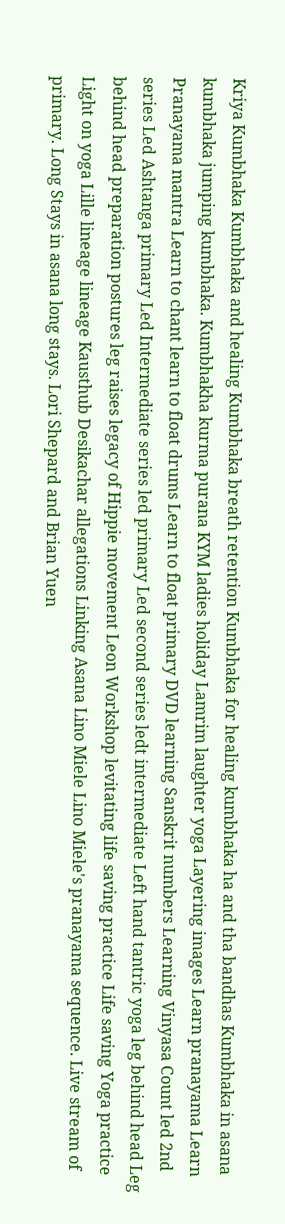Kriya Kumbhaka Kumbhaka and healing Kumbhaka breath retention Kumbhaka for healing kumbhaka ha and tha bandhas Kumbhaka in asana kumbhaka jumping kumbhaka. Kumbhakha kurma purana KYM ladies holiday Lamrim laughter yoga Layering images Learn pranayama Learn Pranayama mantra Learn to chant learn to float drums Learn to float primary DVD learning Sanskrit numbers Learning Vinyasa Count led 2nd series Led Ashtanga primary Led Intermediate series led primary Led second series ledt intermediate Left hand tantric yoga leg behind head Leg behind head preparation postures leg raises legacy of Hippie movement Leon Workshop levitating life saving practice Life saving Yoga practice Light on yoga Lille lineage lineage Kausthub Desikachar allegations Linking Asana Lino Miele Lino Miele's pranayama sequence. Live stream of primary. Long Stays in asana long stays. Lori Shepard and Brian Yuen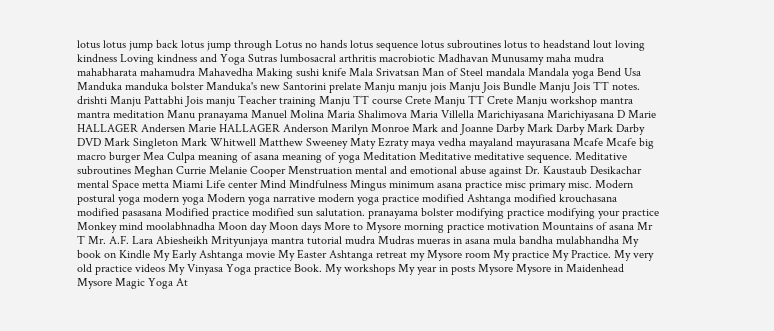lotus lotus jump back lotus jump through Lotus no hands lotus sequence lotus subroutines lotus to headstand lout loving kindness Loving kindness and Yoga Sutras lumbosacral arthritis macrobiotic Madhavan Munusamy maha mudra mahabharata mahamudra Mahavedha Making sushi knife Mala Srivatsan Man of Steel mandala Mandala yoga Bend Usa Manduka manduka bolster Manduka's new Santorini prelate Manju manju jois Manju Jois Bundle Manju Jois TT notes. drishti Manju Pattabhi Jois manju Teacher training Manju TT course Crete Manju TT Crete Manju workshop mantra mantra meditation Manu pranayama Manuel Molina Maria Shalimova Maria Villella Marichiyasana Marichiyasana D Marie HALLAGER Andersen Marie HALLAGER Anderson Marilyn Monroe Mark and Joanne Darby Mark Darby Mark Darby DVD Mark Singleton Mark Whitwell Matthew Sweeney Maty Ezraty maya vedha mayaland mayurasana Mcafe Mcafe big macro burger Mea Culpa meaning of asana meaning of yoga Meditation Meditative meditative sequence. Meditative subroutines Meghan Currie Melanie Cooper Menstruation mental and emotional abuse against Dr. Kaustaub Desikachar mental Space metta Miami Life center Mind Mindfulness Mingus minimum asana practice misc primary misc. Modern postural yoga modern yoga Modern yoga narrative modern yoga practice modified Ashtanga modified krouchasana modified pasasana Modified practice modified sun salutation. pranayama bolster modifying practice modifying your practice Monkey mind moolabhnadha Moon day Moon days More to Mysore morning practice motivation Mountains of asana Mr T Mr. A.F. Lara Abiesheikh Mrityunjaya mantra tutorial mudra Mudras mueras in asana mula bandha mulabhandha My book on Kindle My Early Ashtanga movie My Easter Ashtanga retreat my Mysore room My practice My Practice. My very old practice videos My Vinyasa Yoga practice Book. My workshops My year in posts Mysore Mysore in Maidenhead Mysore Magic Yoga At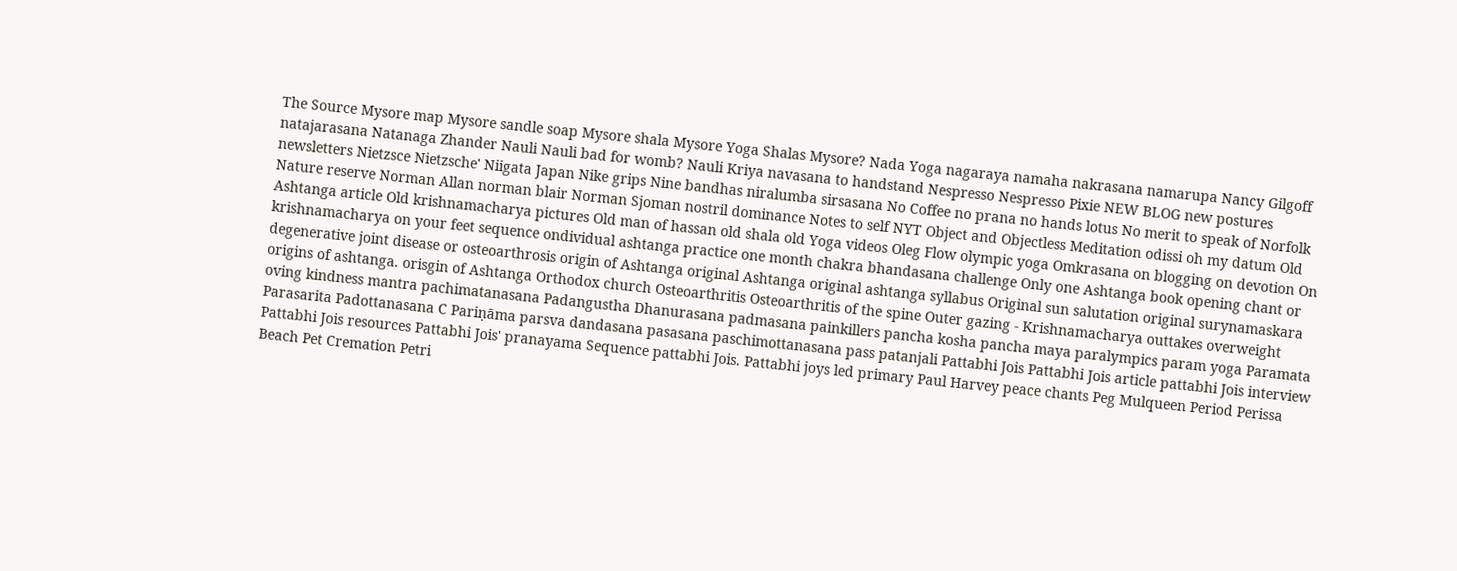The Source Mysore map Mysore sandle soap Mysore shala Mysore Yoga Shalas Mysore? Nada Yoga nagaraya namaha nakrasana namarupa Nancy Gilgoff natajarasana Natanaga Zhander Nauli Nauli bad for womb? Nauli Kriya navasana to handstand Nespresso Nespresso Pixie NEW BLOG new postures newsletters Nietzsce Nietzsche' Niigata Japan Nike grips Nine bandhas niralumba sirsasana No Coffee no prana no hands lotus No merit to speak of Norfolk Nature reserve Norman Allan norman blair Norman Sjoman nostril dominance Notes to self NYT Object and Objectless Meditation odissi oh my datum Old Ashtanga article Old krishnamacharya pictures Old man of hassan old shala old Yoga videos Oleg Flow olympic yoga Omkrasana on blogging on devotion On krishnamacharya on your feet sequence ondividual ashtanga practice one month chakra bhandasana challenge Only one Ashtanga book opening chant or degenerative joint disease or osteoarthrosis origin of Ashtanga original Ashtanga original ashtanga syllabus Original sun salutation original surynamaskara origins of ashtanga. orisgin of Ashtanga Orthodox church Osteoarthritis Osteoarthritis of the spine Outer gazing - Krishnamacharya outtakes overweight oving kindness mantra pachimatanasana Padangustha Dhanurasana padmasana painkillers pancha kosha pancha maya paralympics param yoga Paramata Parasarita Padottanasana C Pariṇāma parsva dandasana pasasana paschimottanasana pass patanjali Pattabhi Jois Pattabhi Jois article pattabhi Jois interview Pattabhi Jois resources Pattabhi Jois' pranayama Sequence pattabhi Jois. Pattabhi joys led primary Paul Harvey peace chants Peg Mulqueen Period Perissa Beach Pet Cremation Petri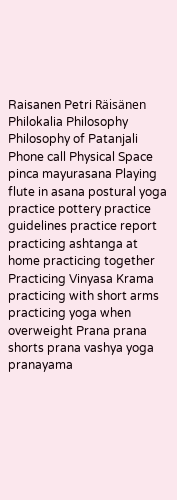Raisanen Petri Räisänen Philokalia Philosophy Philosophy of Patanjali Phone call Physical Space pinca mayurasana Playing flute in asana postural yoga practice pottery practice guidelines practice report practicing ashtanga at home practicing together Practicing Vinyasa Krama practicing with short arms practicing yoga when overweight Prana prana shorts prana vashya yoga pranayama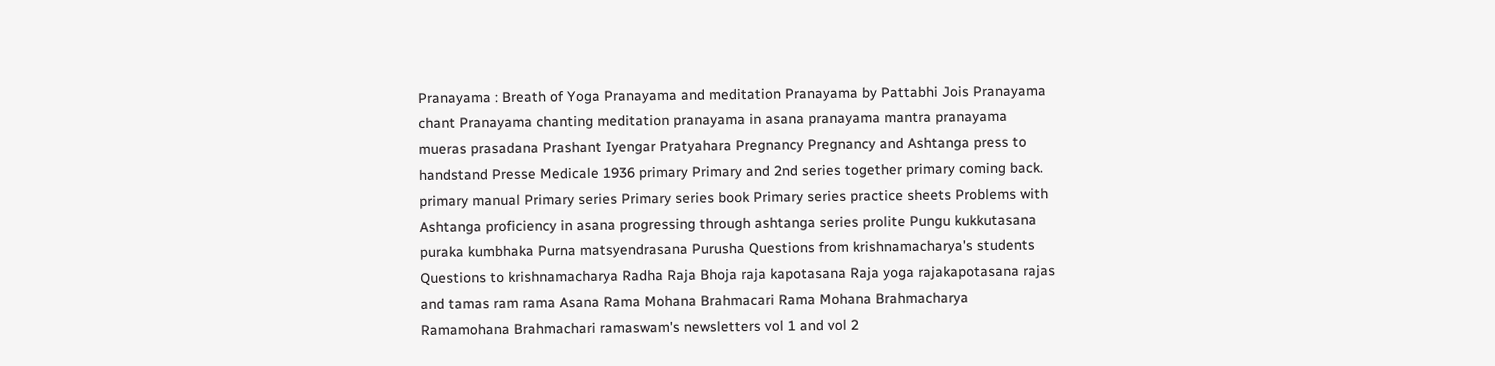Pranayama : Breath of Yoga Pranayama and meditation Pranayama by Pattabhi Jois Pranayama chant Pranayama chanting meditation pranayama in asana pranayama mantra pranayama mueras prasadana Prashant Iyengar Pratyahara Pregnancy Pregnancy and Ashtanga press to handstand Presse Medicale 1936 primary Primary and 2nd series together primary coming back. primary manual Primary series Primary series book Primary series practice sheets Problems with Ashtanga proficiency in asana progressing through ashtanga series prolite Pungu kukkutasana puraka kumbhaka Purna matsyendrasana Purusha Questions from krishnamacharya's students Questions to krishnamacharya Radha Raja Bhoja raja kapotasana Raja yoga rajakapotasana rajas and tamas ram rama Asana Rama Mohana Brahmacari Rama Mohana Brahmacharya Ramamohana Brahmachari ramaswam's newsletters vol 1 and vol 2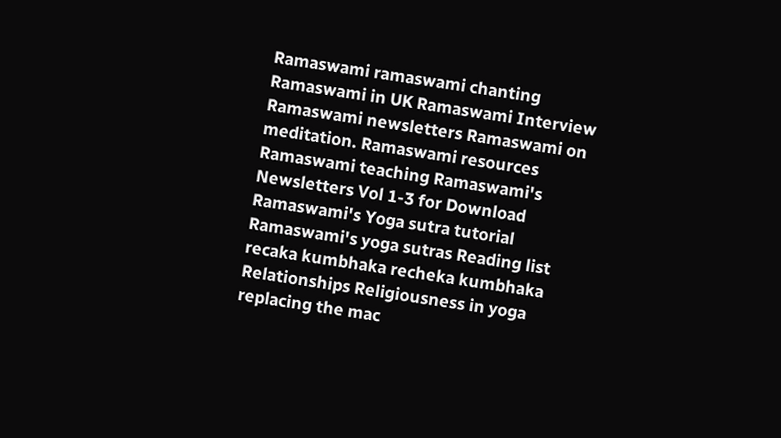Ramaswami ramaswami chanting Ramaswami in UK Ramaswami Interview Ramaswami newsletters Ramaswami on meditation. Ramaswami resources Ramaswami teaching Ramaswami's Newsletters Vol 1-3 for Download Ramaswami's Yoga sutra tutorial Ramaswami's yoga sutras Reading list recaka kumbhaka recheka kumbhaka Relationships Religiousness in yoga replacing the mac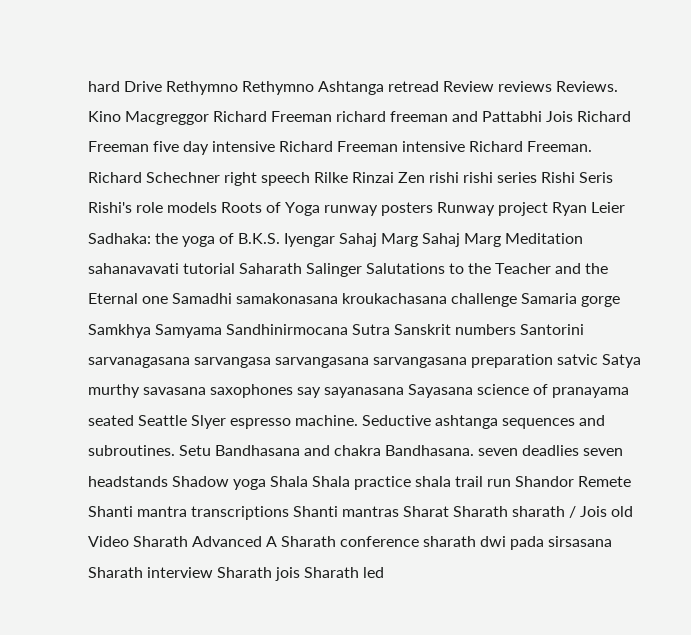hard Drive Rethymno Rethymno Ashtanga retread Review reviews Reviews. Kino Macgreggor Richard Freeman richard freeman and Pattabhi Jois Richard Freeman five day intensive Richard Freeman intensive Richard Freeman. Richard Schechner right speech Rilke Rinzai Zen rishi rishi series Rishi Seris Rishi's role models Roots of Yoga runway posters Runway project Ryan Leier Sadhaka: the yoga of B.K.S. Iyengar Sahaj Marg Sahaj Marg Meditation sahanavavati tutorial Saharath Salinger Salutations to the Teacher and the Eternal one Samadhi samakonasana kroukachasana challenge Samaria gorge Samkhya Samyama Sandhinirmocana Sutra Sanskrit numbers Santorini sarvanagasana sarvangasa sarvangasana sarvangasana preparation satvic Satya murthy savasana saxophones say sayanasana Sayasana science of pranayama seated Seattle Slyer espresso machine. Seductive ashtanga sequences and subroutines. Setu Bandhasana and chakra Bandhasana. seven deadlies seven headstands Shadow yoga Shala Shala practice shala trail run Shandor Remete Shanti mantra transcriptions Shanti mantras Sharat Sharath sharath / Jois old Video Sharath Advanced A Sharath conference sharath dwi pada sirsasana Sharath interview Sharath jois Sharath led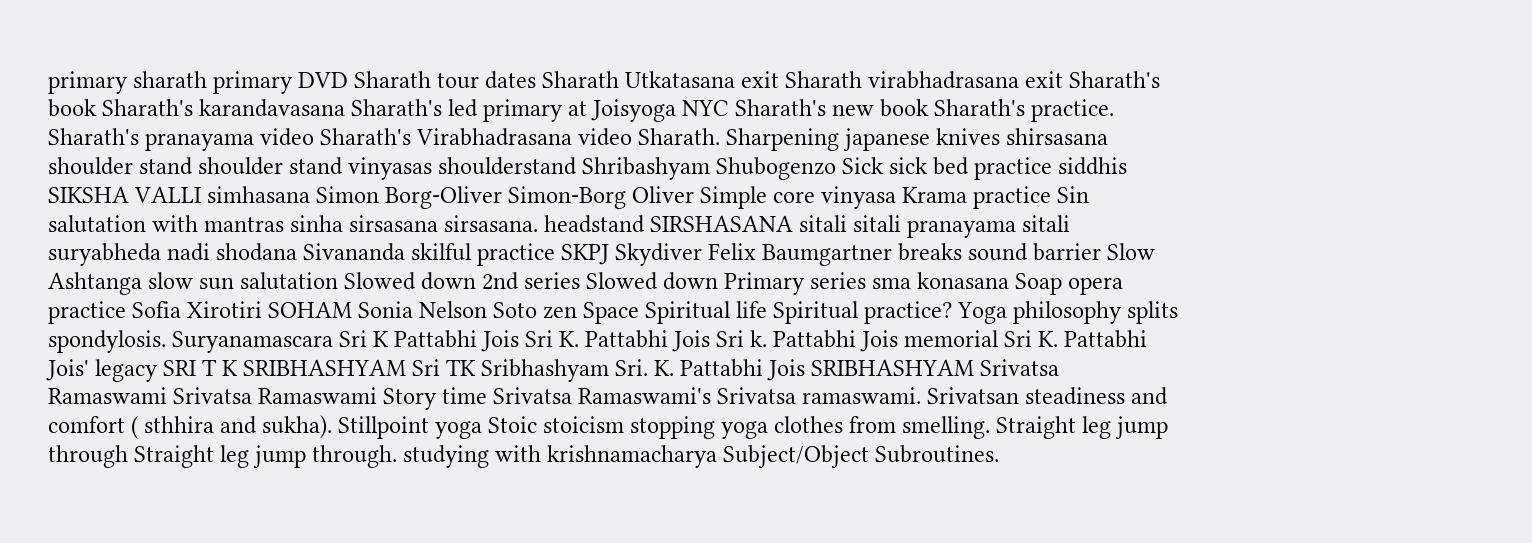primary sharath primary DVD Sharath tour dates Sharath Utkatasana exit Sharath virabhadrasana exit Sharath's book Sharath's karandavasana Sharath's led primary at Joisyoga NYC Sharath's new book Sharath's practice. Sharath's pranayama video Sharath's Virabhadrasana video Sharath. Sharpening japanese knives shirsasana shoulder stand shoulder stand vinyasas shoulderstand Shribashyam Shubogenzo Sick sick bed practice siddhis SIKSHA VALLI simhasana Simon Borg-Oliver Simon-Borg Oliver Simple core vinyasa Krama practice Sin salutation with mantras sinha sirsasana sirsasana. headstand SIRSHASANA sitali sitali pranayama sitali suryabheda nadi shodana Sivananda skilful practice SKPJ Skydiver Felix Baumgartner breaks sound barrier Slow Ashtanga slow sun salutation Slowed down 2nd series Slowed down Primary series sma konasana Soap opera practice Sofia Xirotiri SOHAM Sonia Nelson Soto zen Space Spiritual life Spiritual practice? Yoga philosophy splits spondylosis. Suryanamascara Sri K Pattabhi Jois Sri K. Pattabhi Jois Sri k. Pattabhi Jois memorial Sri K. Pattabhi Jois' legacy SRI T K SRIBHASHYAM Sri TK Sribhashyam Sri. K. Pattabhi Jois SRIBHASHYAM Srivatsa Ramaswami Srivatsa Ramaswami Story time Srivatsa Ramaswami's Srivatsa ramaswami. Srivatsan steadiness and comfort ( sthhira and sukha). Stillpoint yoga Stoic stoicism stopping yoga clothes from smelling. Straight leg jump through Straight leg jump through. studying with krishnamacharya Subject/Object Subroutines.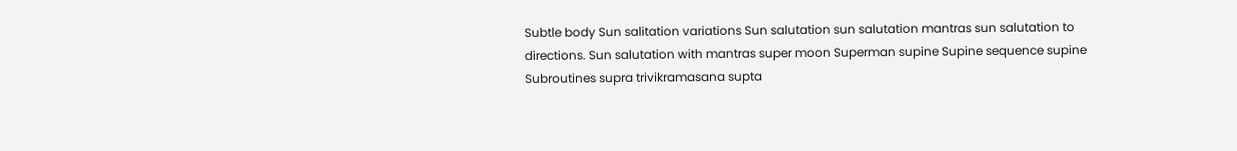Subtle body Sun salitation variations Sun salutation sun salutation mantras sun salutation to directions. Sun salutation with mantras super moon Superman supine Supine sequence supine Subroutines supra trivikramasana supta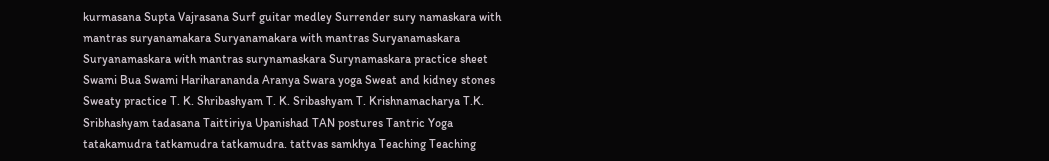kurmasana Supta Vajrasana Surf guitar medley Surrender sury namaskara with mantras suryanamakara Suryanamakara with mantras Suryanamaskara Suryanamaskara with mantras surynamaskara Surynamaskara practice sheet Swami Bua Swami Hariharananda Aranya Swara yoga Sweat and kidney stones Sweaty practice T. K. Shribashyam T. K. Sribashyam T. Krishnamacharya T.K. Sribhashyam tadasana Taittiriya Upanishad TAN postures Tantric Yoga tatakamudra tatkamudra tatkamudra. tattvas samkhya Teaching Teaching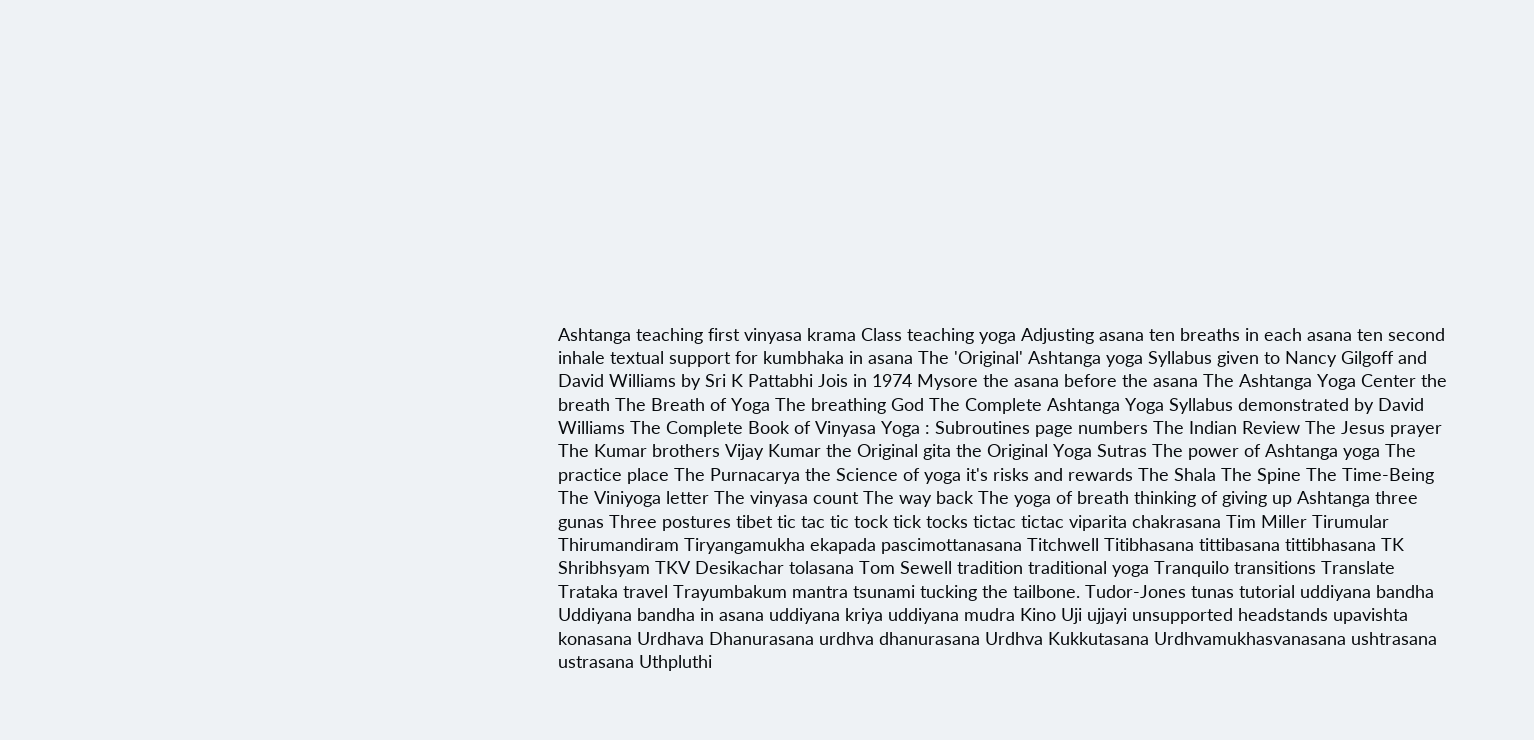Ashtanga teaching first vinyasa krama Class teaching yoga Adjusting asana ten breaths in each asana ten second inhale textual support for kumbhaka in asana The 'Original' Ashtanga yoga Syllabus given to Nancy Gilgoff and David Williams by Sri K Pattabhi Jois in 1974 Mysore the asana before the asana The Ashtanga Yoga Center the breath The Breath of Yoga The breathing God The Complete Ashtanga Yoga Syllabus demonstrated by David Williams The Complete Book of Vinyasa Yoga : Subroutines page numbers The Indian Review The Jesus prayer The Kumar brothers Vijay Kumar the Original gita the Original Yoga Sutras The power of Ashtanga yoga The practice place The Purnacarya the Science of yoga it's risks and rewards The Shala The Spine The Time-Being The Viniyoga letter The vinyasa count The way back The yoga of breath thinking of giving up Ashtanga three gunas Three postures tibet tic tac tic tock tick tocks tictac tictac viparita chakrasana Tim Miller Tirumular Thirumandiram Tiryangamukha ekapada pascimottanasana Titchwell Titibhasana tittibasana tittibhasana TK Shribhsyam TKV Desikachar tolasana Tom Sewell tradition traditional yoga Tranquilo transitions Translate Trataka travel Trayumbakum mantra tsunami tucking the tailbone. Tudor-Jones tunas tutorial uddiyana bandha Uddiyana bandha in asana uddiyana kriya uddiyana mudra Kino Uji ujjayi unsupported headstands upavishta konasana Urdhava Dhanurasana urdhva dhanurasana Urdhva Kukkutasana Urdhvamukhasvanasana ushtrasana ustrasana Uthpluthi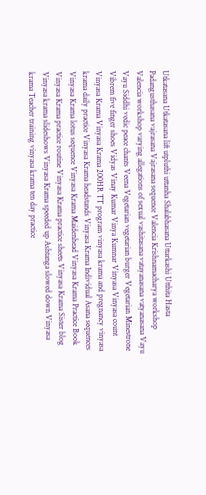Utkatasana Utkatasana lift utpluthi uttanha Shalabhasana Uttarkashi Utthita Hasta Padangusthasana vajrasana Vajrasana sequence Valencia Krishnamacharya workshop Valencia workshop varying allegations of sexual vashitasana vatayanasana vatyanasana Vayu Vayu Siddhi vedic peace chants Veena Vegetarian vegetarian burger Vegetarian Minestrone Vibrem five finger shoes Vidyas Vinay Kumar Vinya Kumnar Vinyasa Vinyasa count Vinyasa Krama Vinyasa Krama 200HR TT program vinyasa krama and pregnancy vinyasa krama daily practice Vinyasa Krama headstands Vinyasa Krama Individual Asana sequences Vinyasa Krama lotus sequence Vinyasa Krama Maidenhead Vinyasa Krama Practice Book Vinyasa Krama practice routine Vinyasa Krama practice sheets Vinyasa Krama Sister blog Vinyasa krama slideshows Vinyasa Krama speeded up Ashtanga slowed down Vinyasa krama Teacher training vinyasa krama ten day practice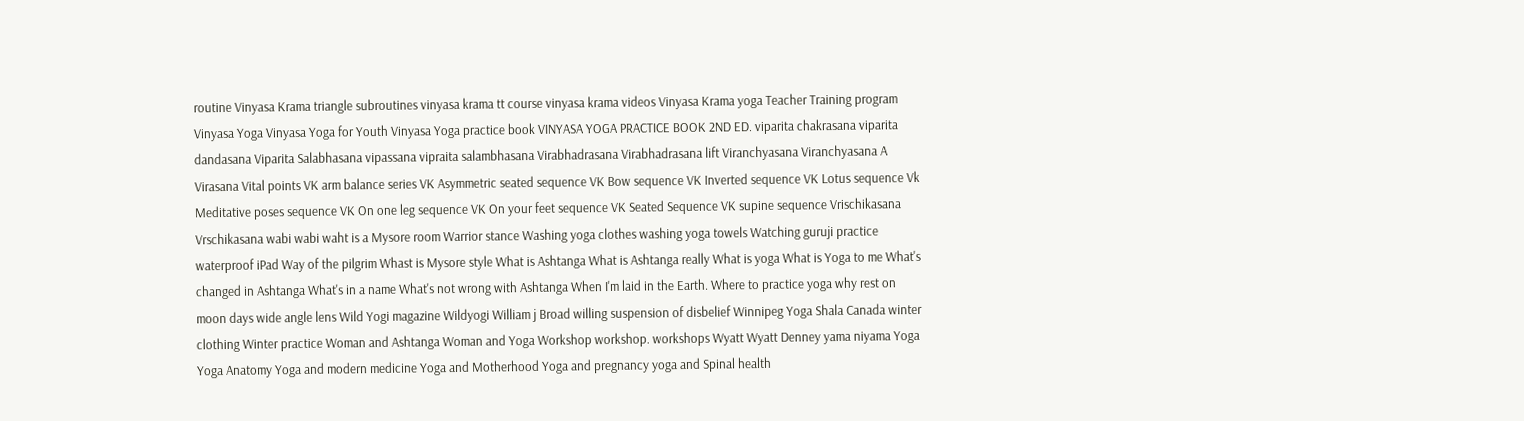routine Vinyasa Krama triangle subroutines vinyasa krama tt course vinyasa krama videos Vinyasa Krama yoga Teacher Training program Vinyasa Yoga Vinyasa Yoga for Youth Vinyasa Yoga practice book VINYASA YOGA PRACTICE BOOK 2ND ED. viparita chakrasana viparita dandasana Viparita Salabhasana vipassana vipraita salambhasana Virabhadrasana Virabhadrasana lift Viranchyasana Viranchyasana A Virasana Vital points VK arm balance series VK Asymmetric seated sequence VK Bow sequence VK Inverted sequence VK Lotus sequence Vk Meditative poses sequence VK On one leg sequence VK On your feet sequence VK Seated Sequence VK supine sequence Vrischikasana Vrschikasana wabi wabi waht is a Mysore room Warrior stance Washing yoga clothes washing yoga towels Watching guruji practice waterproof iPad Way of the pilgrim Whast is Mysore style What is Ashtanga What is Ashtanga really What is yoga What is Yoga to me What's changed in Ashtanga What's in a name What's not wrong with Ashtanga When I'm laid in the Earth. Where to practice yoga why rest on moon days wide angle lens Wild Yogi magazine Wildyogi William j Broad willing suspension of disbelief Winnipeg Yoga Shala Canada winter clothing Winter practice Woman and Ashtanga Woman and Yoga Workshop workshop. workshops Wyatt Wyatt Denney yama niyama Yoga Yoga Anatomy Yoga and modern medicine Yoga and Motherhood Yoga and pregnancy yoga and Spinal health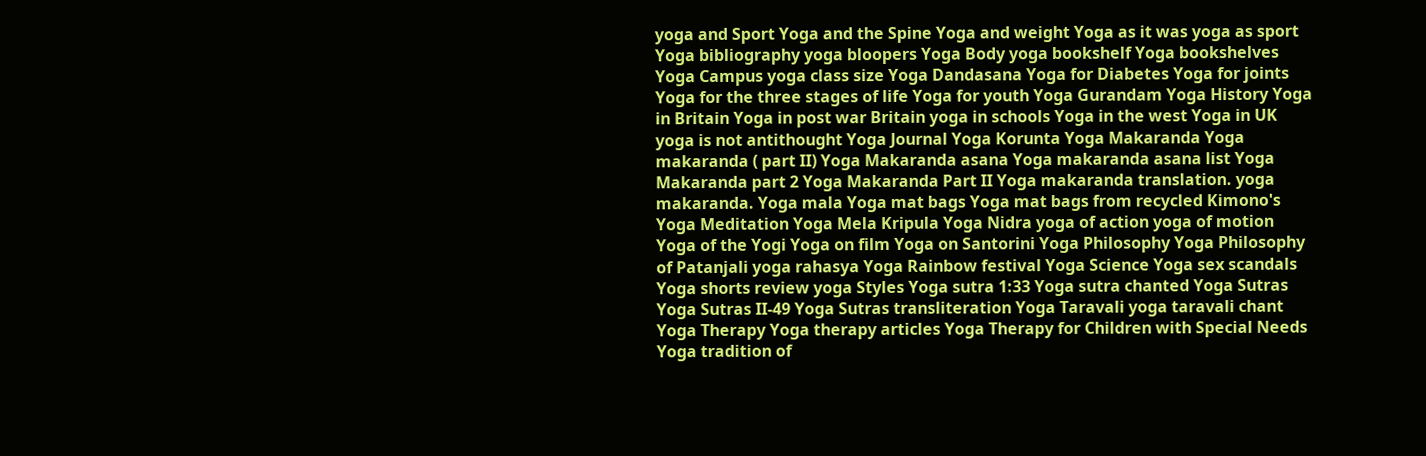yoga and Sport Yoga and the Spine Yoga and weight Yoga as it was yoga as sport Yoga bibliography yoga bloopers Yoga Body yoga bookshelf Yoga bookshelves Yoga Campus yoga class size Yoga Dandasana Yoga for Diabetes Yoga for joints Yoga for the three stages of life Yoga for youth Yoga Gurandam Yoga History Yoga in Britain Yoga in post war Britain yoga in schools Yoga in the west Yoga in UK yoga is not antithought Yoga Journal Yoga Korunta Yoga Makaranda Yoga makaranda ( part II) Yoga Makaranda asana Yoga makaranda asana list Yoga Makaranda part 2 Yoga Makaranda Part II Yoga makaranda translation. yoga makaranda. Yoga mala Yoga mat bags Yoga mat bags from recycled Kimono's Yoga Meditation Yoga Mela Kripula Yoga Nidra yoga of action yoga of motion Yoga of the Yogi Yoga on film Yoga on Santorini Yoga Philosophy Yoga Philosophy of Patanjali yoga rahasya Yoga Rainbow festival Yoga Science Yoga sex scandals Yoga shorts review yoga Styles Yoga sutra 1:33 Yoga sutra chanted Yoga Sutras Yoga Sutras II-49 Yoga Sutras transliteration Yoga Taravali yoga taravali chant Yoga Therapy Yoga therapy articles Yoga Therapy for Children with Special Needs Yoga tradition of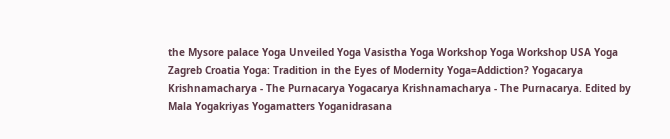the Mysore palace Yoga Unveiled Yoga Vasistha Yoga Workshop Yoga Workshop USA Yoga Zagreb Croatia Yoga: Tradition in the Eyes of Modernity Yoga=Addiction? Yogacarya Krishnamacharya - The Purnacarya Yogacarya Krishnamacharya - The Purnacarya. Edited by Mala Yogakriyas Yogamatters Yoganidrasana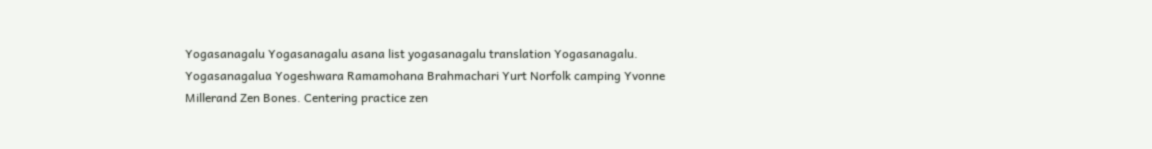Yogasanagalu Yogasanagalu asana list yogasanagalu translation Yogasanagalu. Yogasanagalua Yogeshwara Ramamohana Brahmachari Yurt Norfolk camping Yvonne Millerand Zen Bones. Centering practice zen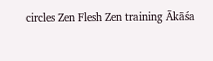circles Zen Flesh Zen training Ākāśa